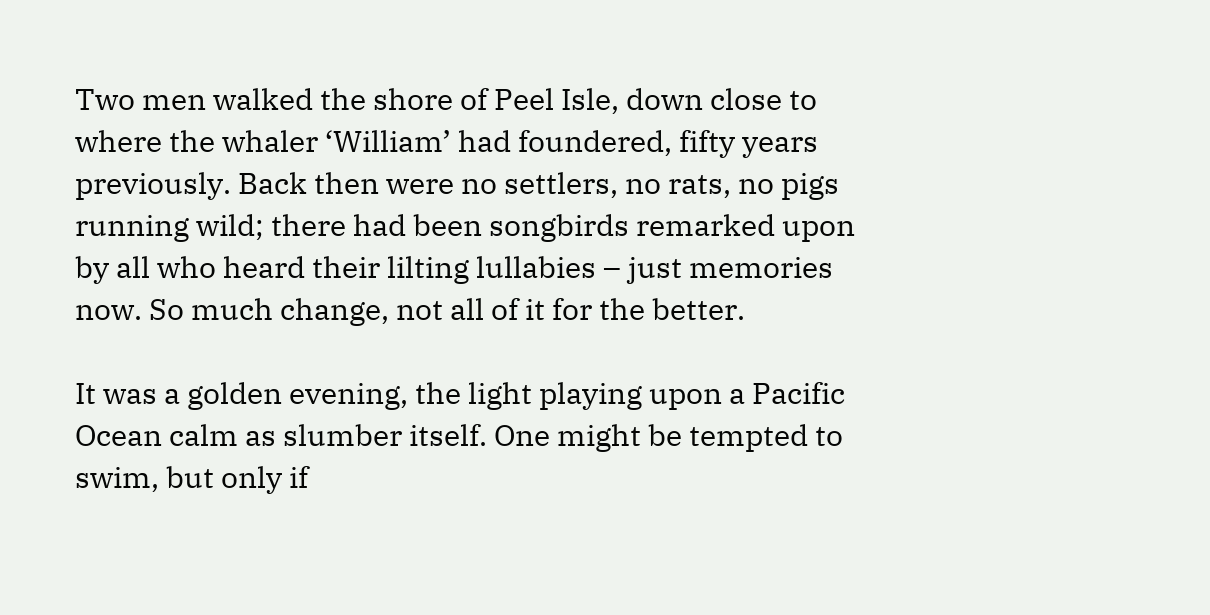Two men walked the shore of Peel Isle, down close to where the whaler ‘William’ had foundered, fifty years previously. Back then were no settlers, no rats, no pigs running wild; there had been songbirds remarked upon by all who heard their lilting lullabies – just memories now. So much change, not all of it for the better.

It was a golden evening, the light playing upon a Pacific Ocean calm as slumber itself. One might be tempted to swim, but only if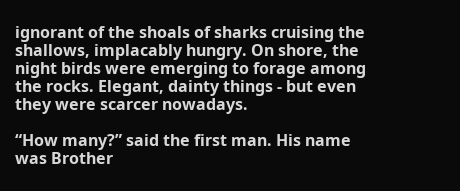ignorant of the shoals of sharks cruising the shallows, implacably hungry. On shore, the night birds were emerging to forage among the rocks. Elegant, dainty things - but even they were scarcer nowadays.

“How many?” said the first man. His name was Brother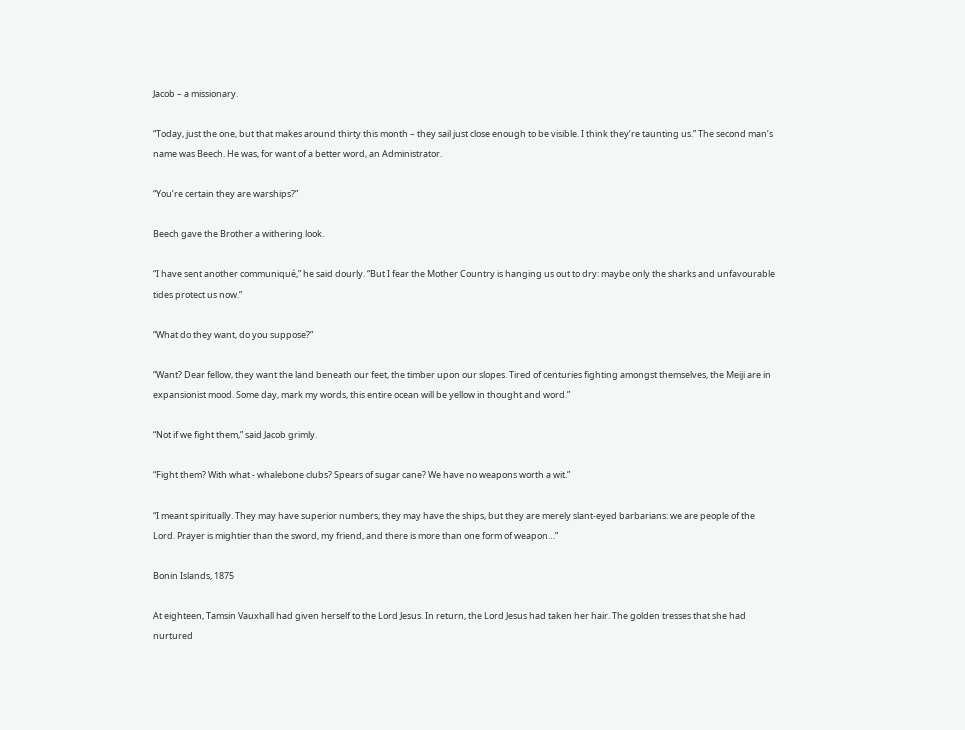Jacob – a missionary.

“Today, just the one, but that makes around thirty this month – they sail just close enough to be visible. I think they’re taunting us.” The second man’s name was Beech. He was, for want of a better word, an Administrator.

“You’re certain they are warships?”

Beech gave the Brother a withering look.

“I have sent another communiqué,” he said dourly. “But I fear the Mother Country is hanging us out to dry: maybe only the sharks and unfavourable tides protect us now.”

“What do they want, do you suppose?”

“Want? Dear fellow, they want the land beneath our feet, the timber upon our slopes. Tired of centuries fighting amongst themselves, the Meiji are in expansionist mood. Some day, mark my words, this entire ocean will be yellow in thought and word.”

“Not if we fight them,” said Jacob grimly.

“Fight them? With what - whalebone clubs? Spears of sugar cane? We have no weapons worth a wit.”

“I meant spiritually. They may have superior numbers, they may have the ships, but they are merely slant-eyed barbarians: we are people of the Lord. Prayer is mightier than the sword, my friend, and there is more than one form of weapon…”

Bonin Islands, 1875

At eighteen, Tamsin Vauxhall had given herself to the Lord Jesus. In return, the Lord Jesus had taken her hair. The golden tresses that she had nurtured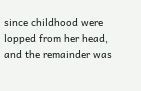since childhood were lopped from her head, and the remainder was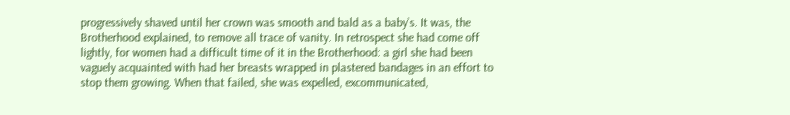progressively shaved until her crown was smooth and bald as a baby’s. It was, the Brotherhood explained, to remove all trace of vanity. In retrospect she had come off lightly, for women had a difficult time of it in the Brotherhood: a girl she had been vaguely acquainted with had her breasts wrapped in plastered bandages in an effort to stop them growing. When that failed, she was expelled, excommunicated,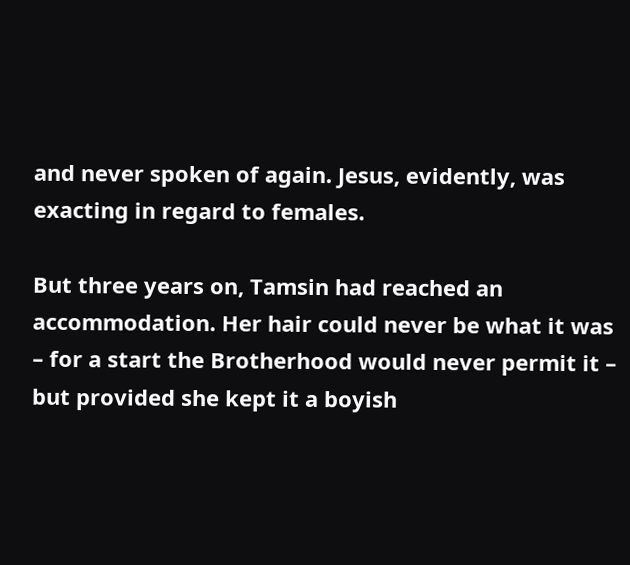and never spoken of again. Jesus, evidently, was exacting in regard to females.

But three years on, Tamsin had reached an accommodation. Her hair could never be what it was – for a start the Brotherhood would never permit it – but provided she kept it a boyish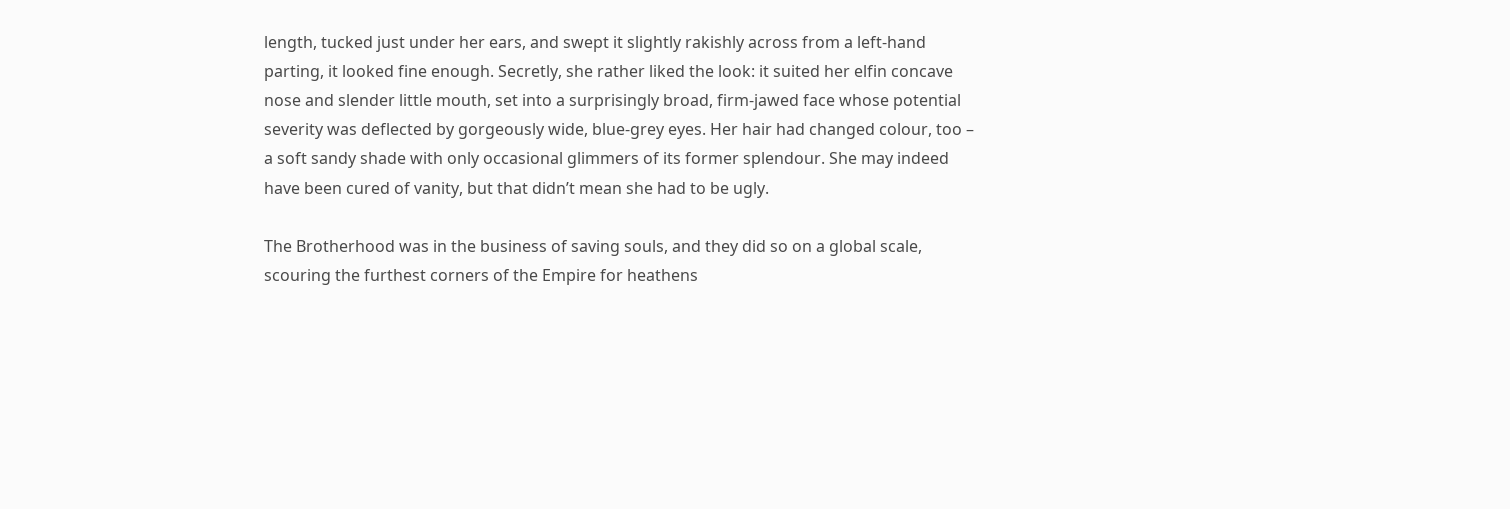length, tucked just under her ears, and swept it slightly rakishly across from a left-hand parting, it looked fine enough. Secretly, she rather liked the look: it suited her elfin concave nose and slender little mouth, set into a surprisingly broad, firm-jawed face whose potential severity was deflected by gorgeously wide, blue-grey eyes. Her hair had changed colour, too – a soft sandy shade with only occasional glimmers of its former splendour. She may indeed have been cured of vanity, but that didn’t mean she had to be ugly.

The Brotherhood was in the business of saving souls, and they did so on a global scale, scouring the furthest corners of the Empire for heathens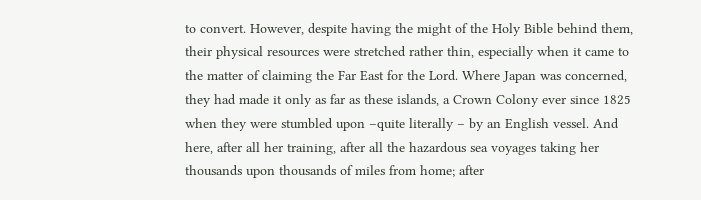to convert. However, despite having the might of the Holy Bible behind them, their physical resources were stretched rather thin, especially when it came to the matter of claiming the Far East for the Lord. Where Japan was concerned, they had made it only as far as these islands, a Crown Colony ever since 1825 when they were stumbled upon –quite literally – by an English vessel. And here, after all her training, after all the hazardous sea voyages taking her thousands upon thousands of miles from home; after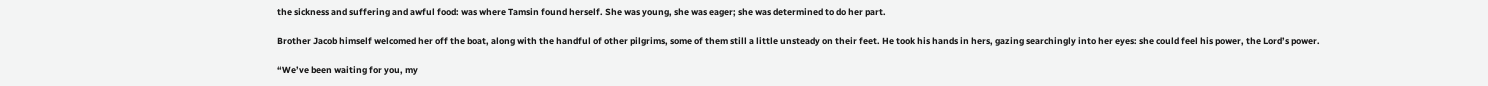the sickness and suffering and awful food: was where Tamsin found herself. She was young, she was eager; she was determined to do her part.

Brother Jacob himself welcomed her off the boat, along with the handful of other pilgrims, some of them still a little unsteady on their feet. He took his hands in hers, gazing searchingly into her eyes: she could feel his power, the Lord’s power.

“We’ve been waiting for you, my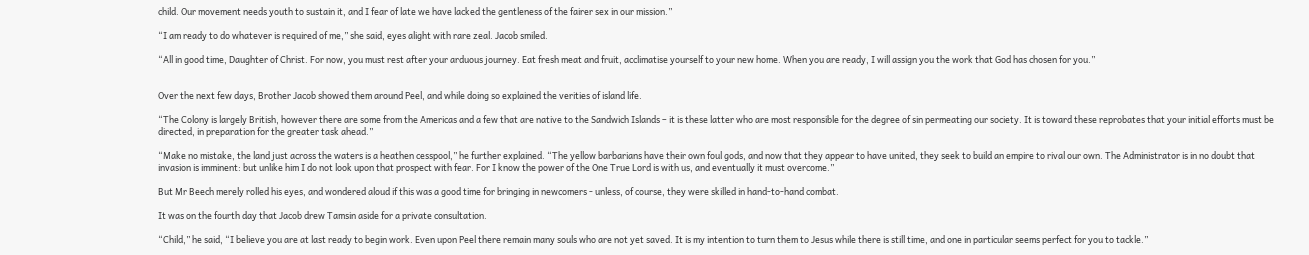child. Our movement needs youth to sustain it, and I fear of late we have lacked the gentleness of the fairer sex in our mission.”

“I am ready to do whatever is required of me,” she said, eyes alight with rare zeal. Jacob smiled.

“All in good time, Daughter of Christ. For now, you must rest after your arduous journey. Eat fresh meat and fruit, acclimatise yourself to your new home. When you are ready, I will assign you the work that God has chosen for you.”


Over the next few days, Brother Jacob showed them around Peel, and while doing so explained the verities of island life.

“The Colony is largely British, however there are some from the Americas and a few that are native to the Sandwich Islands – it is these latter who are most responsible for the degree of sin permeating our society. It is toward these reprobates that your initial efforts must be directed, in preparation for the greater task ahead.”

“Make no mistake, the land just across the waters is a heathen cesspool,” he further explained. “The yellow barbarians have their own foul gods, and now that they appear to have united, they seek to build an empire to rival our own. The Administrator is in no doubt that invasion is imminent: but unlike him I do not look upon that prospect with fear. For I know the power of the One True Lord is with us, and eventually it must overcome.”

But Mr Beech merely rolled his eyes, and wondered aloud if this was a good time for bringing in newcomers - unless, of course, they were skilled in hand-to-hand combat.

It was on the fourth day that Jacob drew Tamsin aside for a private consultation.

“Child,” he said, “I believe you are at last ready to begin work. Even upon Peel there remain many souls who are not yet saved. It is my intention to turn them to Jesus while there is still time, and one in particular seems perfect for you to tackle.”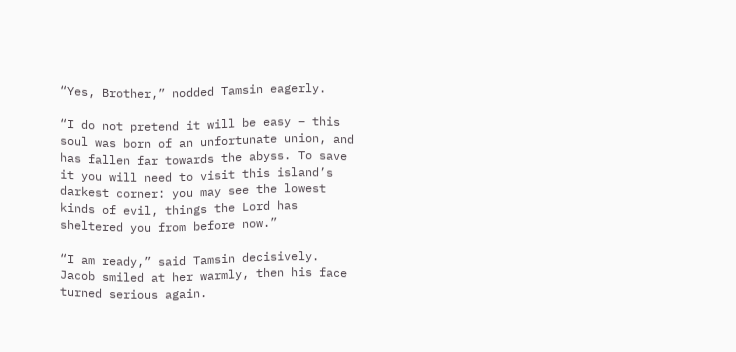“Yes, Brother,” nodded Tamsin eagerly.

“I do not pretend it will be easy – this soul was born of an unfortunate union, and has fallen far towards the abyss. To save it you will need to visit this island’s darkest corner: you may see the lowest kinds of evil, things the Lord has sheltered you from before now.”

“I am ready,” said Tamsin decisively. Jacob smiled at her warmly, then his face turned serious again.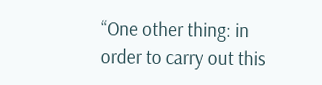“One other thing: in order to carry out this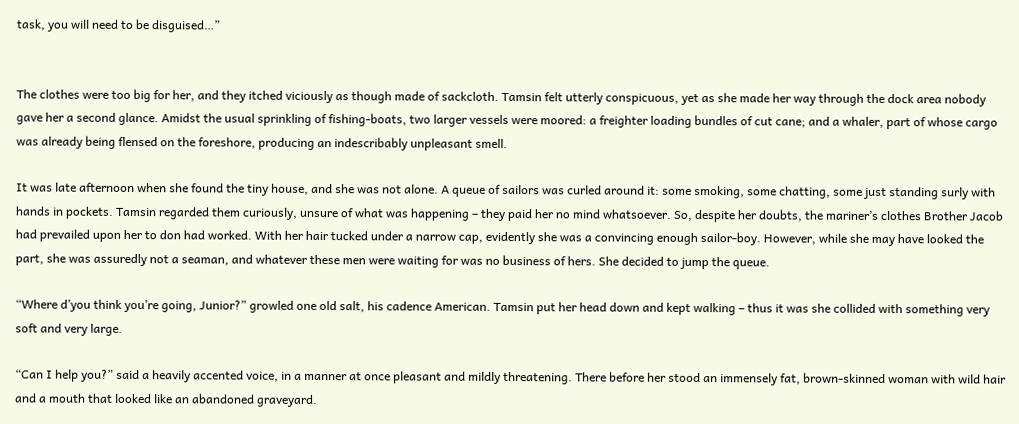task, you will need to be disguised…”


The clothes were too big for her, and they itched viciously as though made of sackcloth. Tamsin felt utterly conspicuous, yet as she made her way through the dock area nobody gave her a second glance. Amidst the usual sprinkling of fishing-boats, two larger vessels were moored: a freighter loading bundles of cut cane; and a whaler, part of whose cargo was already being flensed on the foreshore, producing an indescribably unpleasant smell.

It was late afternoon when she found the tiny house, and she was not alone. A queue of sailors was curled around it: some smoking, some chatting, some just standing surly with hands in pockets. Tamsin regarded them curiously, unsure of what was happening – they paid her no mind whatsoever. So, despite her doubts, the mariner’s clothes Brother Jacob had prevailed upon her to don had worked. With her hair tucked under a narrow cap, evidently she was a convincing enough sailor-boy. However, while she may have looked the part, she was assuredly not a seaman, and whatever these men were waiting for was no business of hers. She decided to jump the queue.

“Where d’you think you’re going, Junior?” growled one old salt, his cadence American. Tamsin put her head down and kept walking – thus it was she collided with something very soft and very large.

“Can I help you?” said a heavily accented voice, in a manner at once pleasant and mildly threatening. There before her stood an immensely fat, brown-skinned woman with wild hair and a mouth that looked like an abandoned graveyard.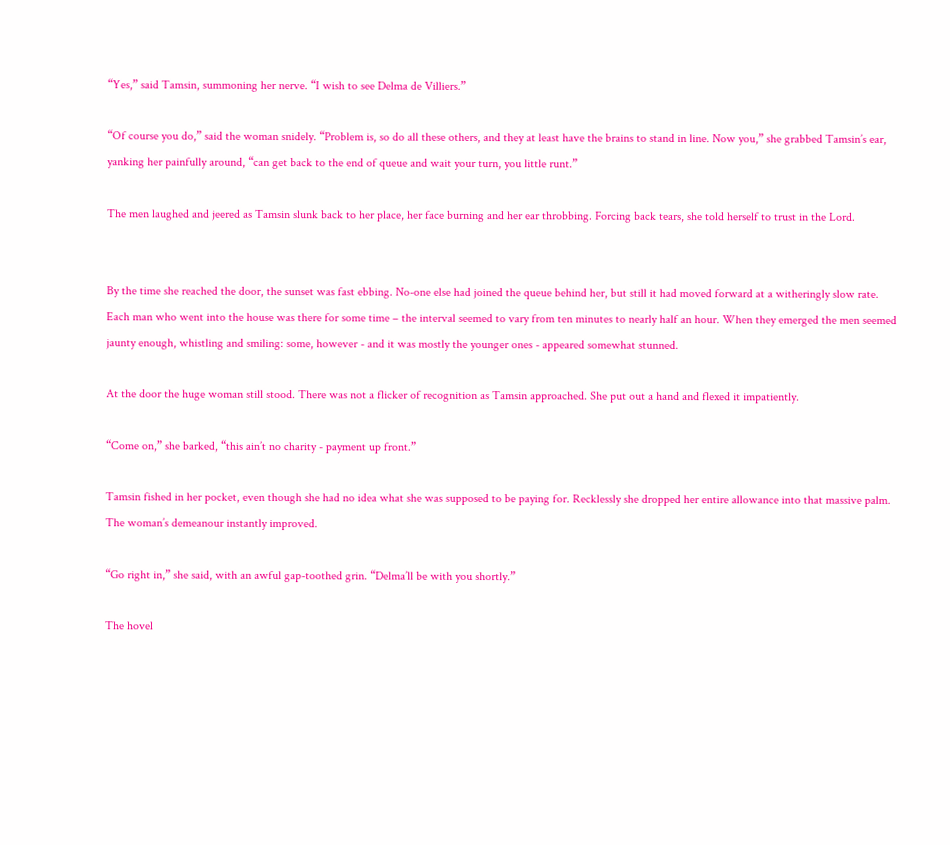“Yes,” said Tamsin, summoning her nerve. “I wish to see Delma de Villiers.”

“Of course you do,” said the woman snidely. “Problem is, so do all these others, and they at least have the brains to stand in line. Now you,” she grabbed Tamsin’s ear, yanking her painfully around, “can get back to the end of queue and wait your turn, you little runt.”

The men laughed and jeered as Tamsin slunk back to her place, her face burning and her ear throbbing. Forcing back tears, she told herself to trust in the Lord.


By the time she reached the door, the sunset was fast ebbing. No-one else had joined the queue behind her, but still it had moved forward at a witheringly slow rate. Each man who went into the house was there for some time – the interval seemed to vary from ten minutes to nearly half an hour. When they emerged the men seemed jaunty enough, whistling and smiling: some, however - and it was mostly the younger ones - appeared somewhat stunned.

At the door the huge woman still stood. There was not a flicker of recognition as Tamsin approached. She put out a hand and flexed it impatiently.

“Come on,” she barked, “this ain’t no charity - payment up front.”

Tamsin fished in her pocket, even though she had no idea what she was supposed to be paying for. Recklessly she dropped her entire allowance into that massive palm. The woman’s demeanour instantly improved.

“Go right in,” she said, with an awful gap-toothed grin. “Delma’ll be with you shortly.”

The hovel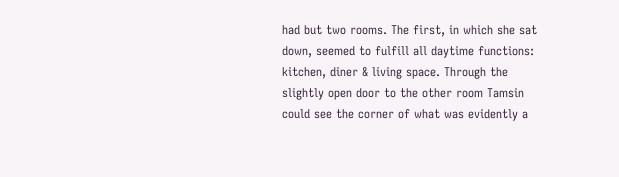had but two rooms. The first, in which she sat down, seemed to fulfill all daytime functions: kitchen, diner & living space. Through the slightly open door to the other room Tamsin could see the corner of what was evidently a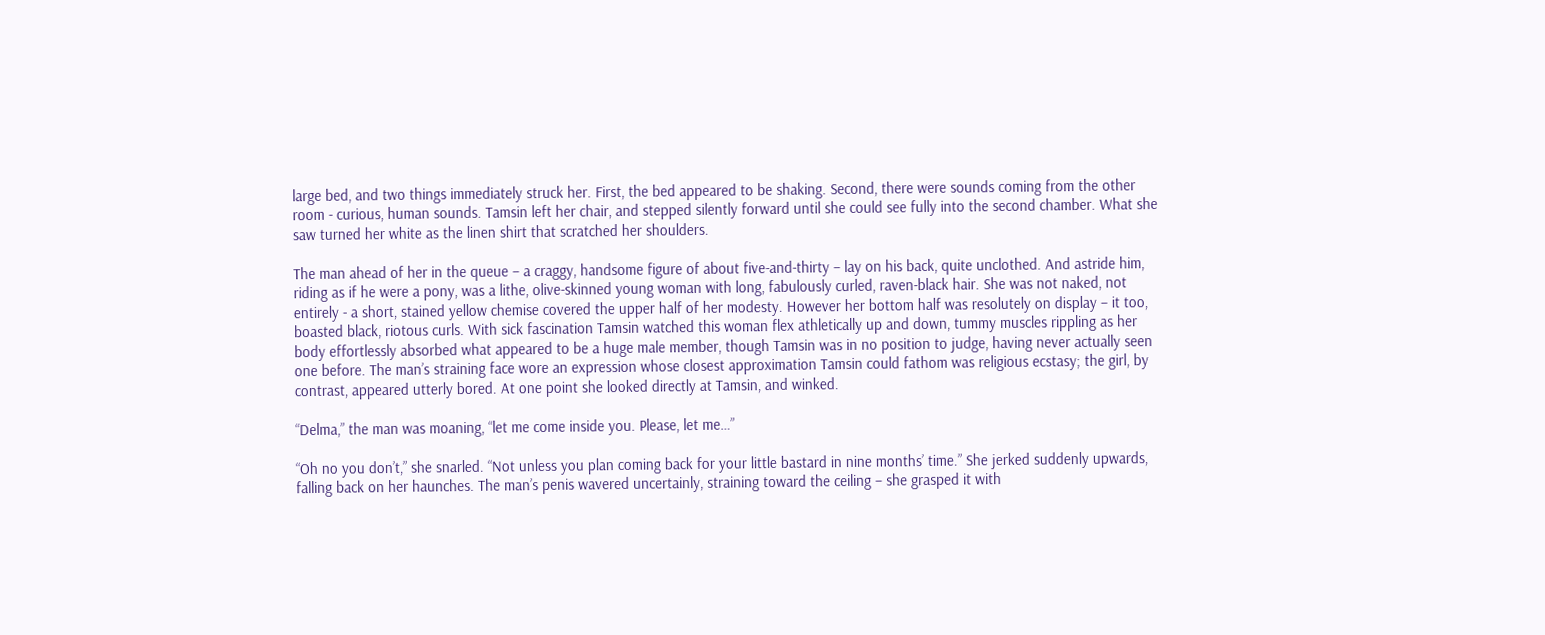large bed, and two things immediately struck her. First, the bed appeared to be shaking. Second, there were sounds coming from the other room - curious, human sounds. Tamsin left her chair, and stepped silently forward until she could see fully into the second chamber. What she saw turned her white as the linen shirt that scratched her shoulders.

The man ahead of her in the queue – a craggy, handsome figure of about five-and-thirty – lay on his back, quite unclothed. And astride him, riding as if he were a pony, was a lithe, olive-skinned young woman with long, fabulously curled, raven-black hair. She was not naked, not entirely - a short, stained yellow chemise covered the upper half of her modesty. However her bottom half was resolutely on display – it too, boasted black, riotous curls. With sick fascination Tamsin watched this woman flex athletically up and down, tummy muscles rippling as her body effortlessly absorbed what appeared to be a huge male member, though Tamsin was in no position to judge, having never actually seen one before. The man’s straining face wore an expression whose closest approximation Tamsin could fathom was religious ecstasy; the girl, by contrast, appeared utterly bored. At one point she looked directly at Tamsin, and winked.

“Delma,” the man was moaning, “let me come inside you. Please, let me…”

“Oh no you don’t,” she snarled. “Not unless you plan coming back for your little bastard in nine months’ time.” She jerked suddenly upwards, falling back on her haunches. The man’s penis wavered uncertainly, straining toward the ceiling – she grasped it with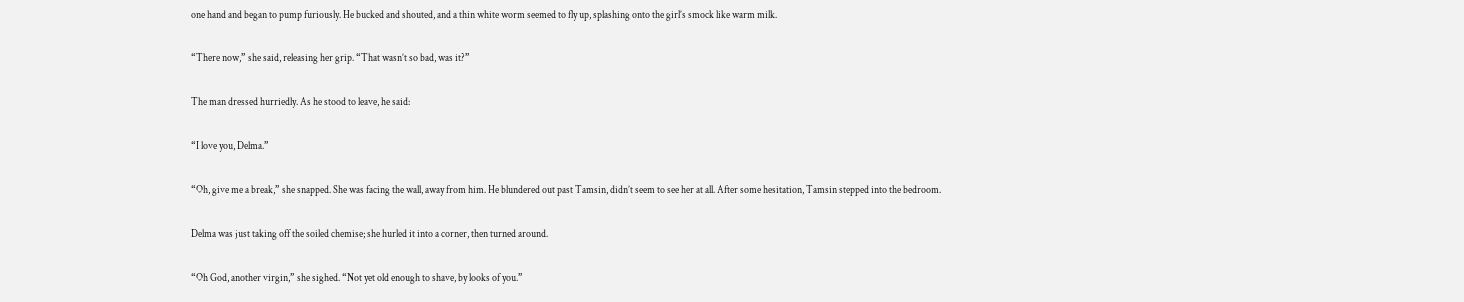one hand and began to pump furiously. He bucked and shouted, and a thin white worm seemed to fly up, splashing onto the girl’s smock like warm milk.

“There now,” she said, releasing her grip. “That wasn’t so bad, was it?”

The man dressed hurriedly. As he stood to leave, he said:

“I love you, Delma.”

“Oh, give me a break,” she snapped. She was facing the wall, away from him. He blundered out past Tamsin, didn’t seem to see her at all. After some hesitation, Tamsin stepped into the bedroom.

Delma was just taking off the soiled chemise; she hurled it into a corner, then turned around.

“Oh God, another virgin,” she sighed. “Not yet old enough to shave, by looks of you.”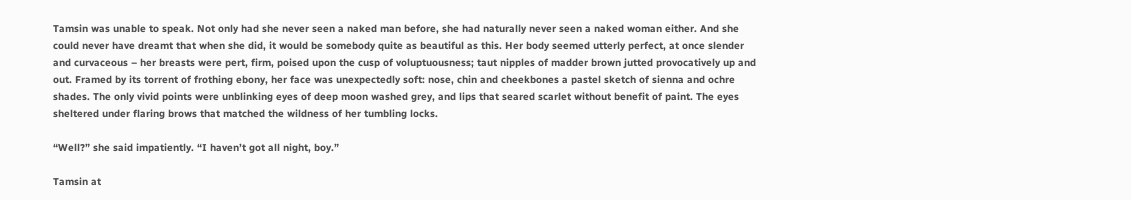Tamsin was unable to speak. Not only had she never seen a naked man before, she had naturally never seen a naked woman either. And she could never have dreamt that when she did, it would be somebody quite as beautiful as this. Her body seemed utterly perfect, at once slender and curvaceous – her breasts were pert, firm, poised upon the cusp of voluptuousness; taut nipples of madder brown jutted provocatively up and out. Framed by its torrent of frothing ebony, her face was unexpectedly soft: nose, chin and cheekbones a pastel sketch of sienna and ochre shades. The only vivid points were unblinking eyes of deep moon washed grey, and lips that seared scarlet without benefit of paint. The eyes sheltered under flaring brows that matched the wildness of her tumbling locks.

“Well?” she said impatiently. “I haven’t got all night, boy.”

Tamsin at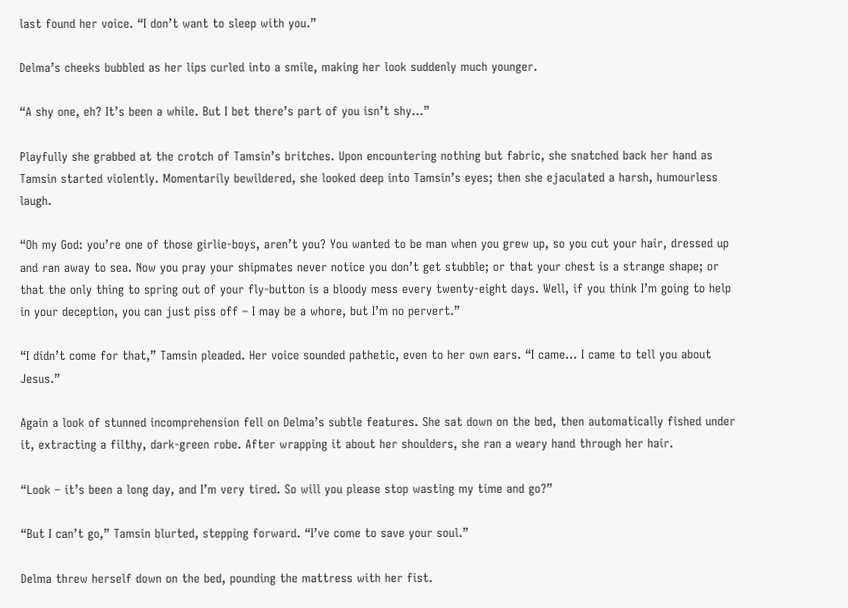last found her voice. “I don’t want to sleep with you.”

Delma’s cheeks bubbled as her lips curled into a smile, making her look suddenly much younger.

“A shy one, eh? It’s been a while. But I bet there’s part of you isn’t shy…”

Playfully she grabbed at the crotch of Tamsin’s britches. Upon encountering nothing but fabric, she snatched back her hand as Tamsin started violently. Momentarily bewildered, she looked deep into Tamsin’s eyes; then she ejaculated a harsh, humourless laugh.

“Oh my God: you’re one of those girlie-boys, aren’t you? You wanted to be man when you grew up, so you cut your hair, dressed up and ran away to sea. Now you pray your shipmates never notice you don’t get stubble; or that your chest is a strange shape; or that the only thing to spring out of your fly-button is a bloody mess every twenty-eight days. Well, if you think I’m going to help in your deception, you can just piss off – I may be a whore, but I’m no pervert.”

“I didn’t come for that,” Tamsin pleaded. Her voice sounded pathetic, even to her own ears. “I came… I came to tell you about Jesus.”

Again a look of stunned incomprehension fell on Delma’s subtle features. She sat down on the bed, then automatically fished under it, extracting a filthy, dark-green robe. After wrapping it about her shoulders, she ran a weary hand through her hair.

“Look – it’s been a long day, and I’m very tired. So will you please stop wasting my time and go?”

“But I can’t go,” Tamsin blurted, stepping forward. “I’ve come to save your soul.”

Delma threw herself down on the bed, pounding the mattress with her fist.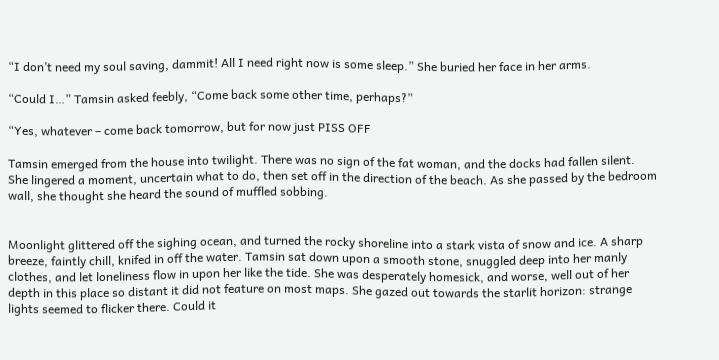“I don’t need my soul saving, dammit! All I need right now is some sleep.” She buried her face in her arms.

“Could I…” Tamsin asked feebly, “Come back some other time, perhaps?”

“Yes, whatever – come back tomorrow, but for now just PISS OFF

Tamsin emerged from the house into twilight. There was no sign of the fat woman, and the docks had fallen silent. She lingered a moment, uncertain what to do, then set off in the direction of the beach. As she passed by the bedroom wall, she thought she heard the sound of muffled sobbing.


Moonlight glittered off the sighing ocean, and turned the rocky shoreline into a stark vista of snow and ice. A sharp breeze, faintly chill, knifed in off the water. Tamsin sat down upon a smooth stone, snuggled deep into her manly clothes, and let loneliness flow in upon her like the tide. She was desperately homesick, and worse, well out of her depth in this place so distant it did not feature on most maps. She gazed out towards the starlit horizon: strange lights seemed to flicker there. Could it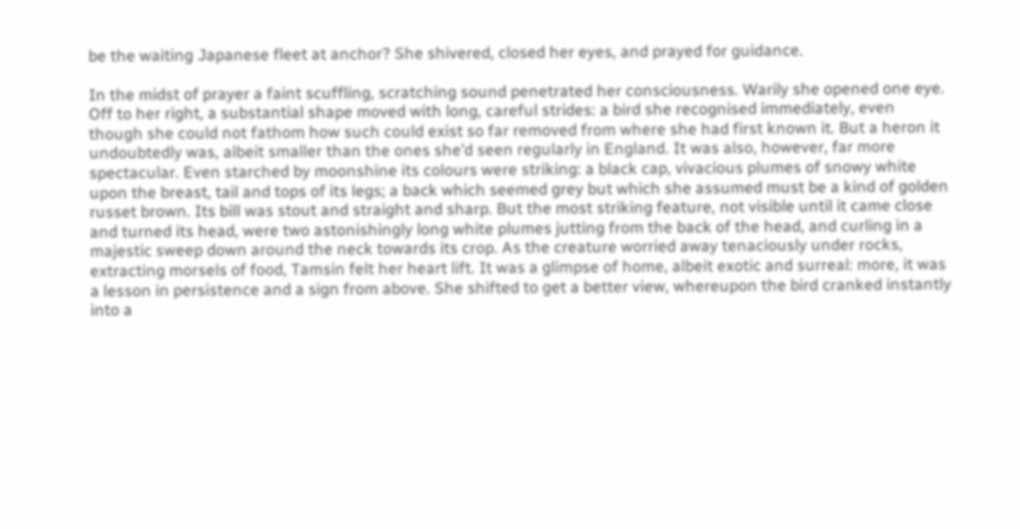be the waiting Japanese fleet at anchor? She shivered, closed her eyes, and prayed for guidance.

In the midst of prayer a faint scuffling, scratching sound penetrated her consciousness. Warily she opened one eye. Off to her right, a substantial shape moved with long, careful strides: a bird she recognised immediately, even though she could not fathom how such could exist so far removed from where she had first known it. But a heron it undoubtedly was, albeit smaller than the ones she’d seen regularly in England. It was also, however, far more spectacular. Even starched by moonshine its colours were striking: a black cap, vivacious plumes of snowy white upon the breast, tail and tops of its legs; a back which seemed grey but which she assumed must be a kind of golden russet brown. Its bill was stout and straight and sharp. But the most striking feature, not visible until it came close and turned its head, were two astonishingly long white plumes jutting from the back of the head, and curling in a majestic sweep down around the neck towards its crop. As the creature worried away tenaciously under rocks, extracting morsels of food, Tamsin felt her heart lift. It was a glimpse of home, albeit exotic and surreal: more, it was a lesson in persistence and a sign from above. She shifted to get a better view, whereupon the bird cranked instantly into a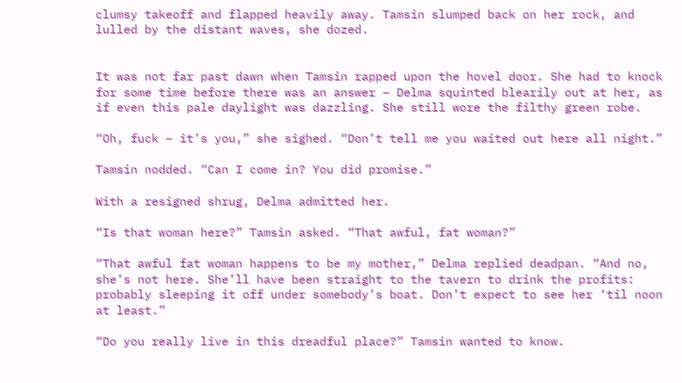clumsy takeoff and flapped heavily away. Tamsin slumped back on her rock, and lulled by the distant waves, she dozed.


It was not far past dawn when Tamsin rapped upon the hovel door. She had to knock for some time before there was an answer – Delma squinted blearily out at her, as if even this pale daylight was dazzling. She still wore the filthy green robe.

“Oh, fuck – it’s you,” she sighed. “Don’t tell me you waited out here all night.”

Tamsin nodded. “Can I come in? You did promise.”

With a resigned shrug, Delma admitted her.

“Is that woman here?” Tamsin asked. “That awful, fat woman?”

“That awful fat woman happens to be my mother,” Delma replied deadpan. “And no, she’s not here. She’ll have been straight to the tavern to drink the profits: probably sleeping it off under somebody’s boat. Don’t expect to see her ‘til noon at least.”

“Do you really live in this dreadful place?” Tamsin wanted to know.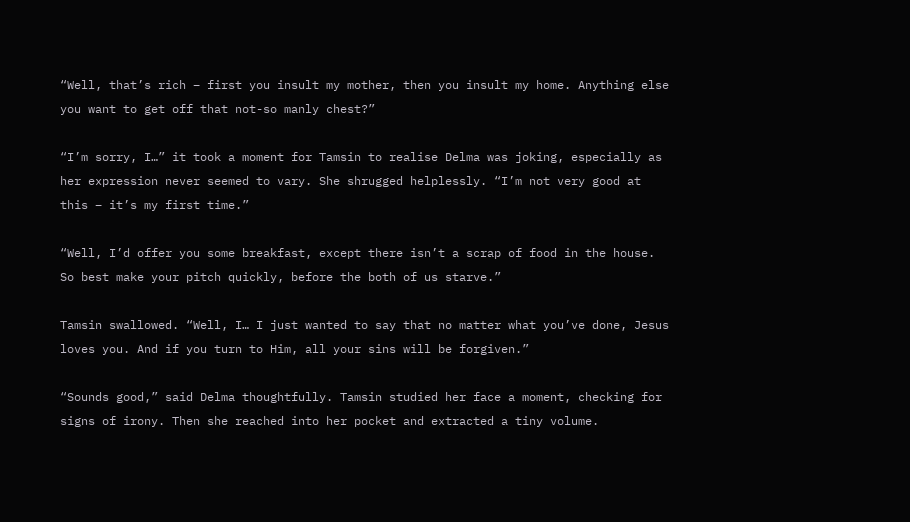“Well, that’s rich – first you insult my mother, then you insult my home. Anything else you want to get off that not-so manly chest?”

“I’m sorry, I…” it took a moment for Tamsin to realise Delma was joking, especially as her expression never seemed to vary. She shrugged helplessly. “I’m not very good at this – it’s my first time.”

“Well, I’d offer you some breakfast, except there isn’t a scrap of food in the house. So best make your pitch quickly, before the both of us starve.”

Tamsin swallowed. “Well, I… I just wanted to say that no matter what you’ve done, Jesus loves you. And if you turn to Him, all your sins will be forgiven.”

“Sounds good,” said Delma thoughtfully. Tamsin studied her face a moment, checking for signs of irony. Then she reached into her pocket and extracted a tiny volume.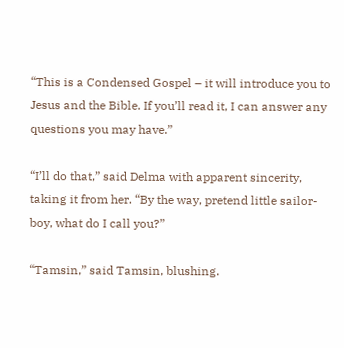“This is a Condensed Gospel – it will introduce you to Jesus and the Bible. If you’ll read it, I can answer any questions you may have.”

“I’ll do that,” said Delma with apparent sincerity, taking it from her. “By the way, pretend little sailor-boy, what do I call you?”

“Tamsin,” said Tamsin, blushing.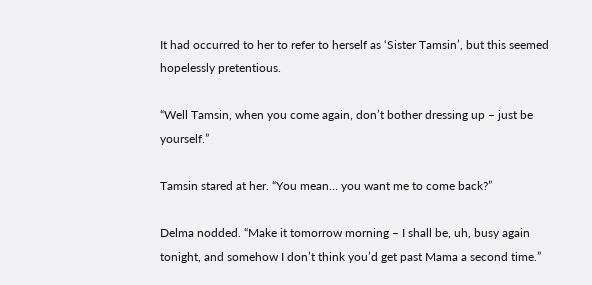It had occurred to her to refer to herself as ‘Sister Tamsin’, but this seemed hopelessly pretentious.

“Well Tamsin, when you come again, don’t bother dressing up – just be yourself.”

Tamsin stared at her. “You mean… you want me to come back?”

Delma nodded. “Make it tomorrow morning – I shall be, uh, busy again tonight, and somehow I don’t think you’d get past Mama a second time.”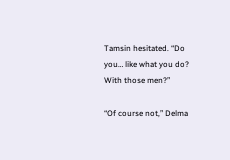Tamsin hesitated. “Do you… like what you do? With those men?”

“Of course not,” Delma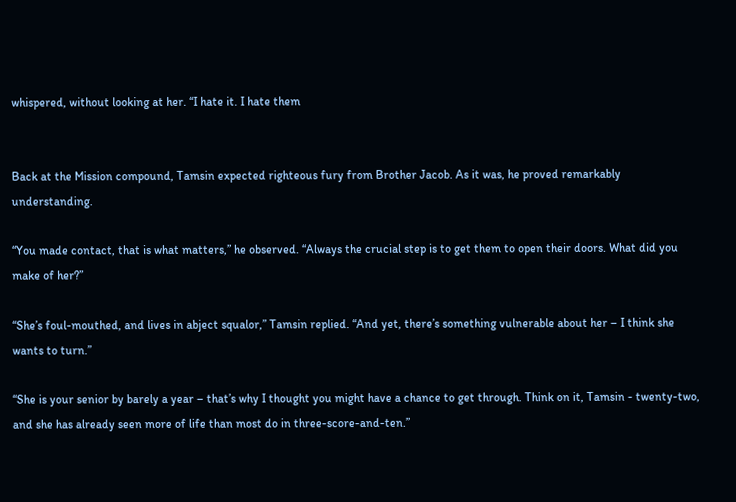whispered, without looking at her. “I hate it. I hate them


Back at the Mission compound, Tamsin expected righteous fury from Brother Jacob. As it was, he proved remarkably understanding.

“You made contact, that is what matters,” he observed. “Always the crucial step is to get them to open their doors. What did you make of her?”

“She’s foul-mouthed, and lives in abject squalor,” Tamsin replied. “And yet, there’s something vulnerable about her – I think she wants to turn.”

“She is your senior by barely a year – that’s why I thought you might have a chance to get through. Think on it, Tamsin - twenty-two, and she has already seen more of life than most do in three-score-and-ten.”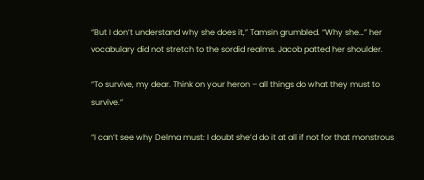“But I don’t understand why she does it,” Tamsin grumbled. “Why she…” her vocabulary did not stretch to the sordid realms. Jacob patted her shoulder.

“To survive, my dear. Think on your heron – all things do what they must to survive.”

“I can’t see why Delma must: I doubt she’d do it at all if not for that monstrous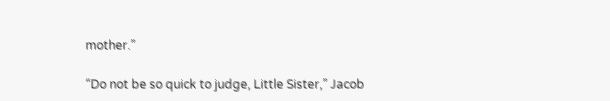mother.”

“Do not be so quick to judge, Little Sister,” Jacob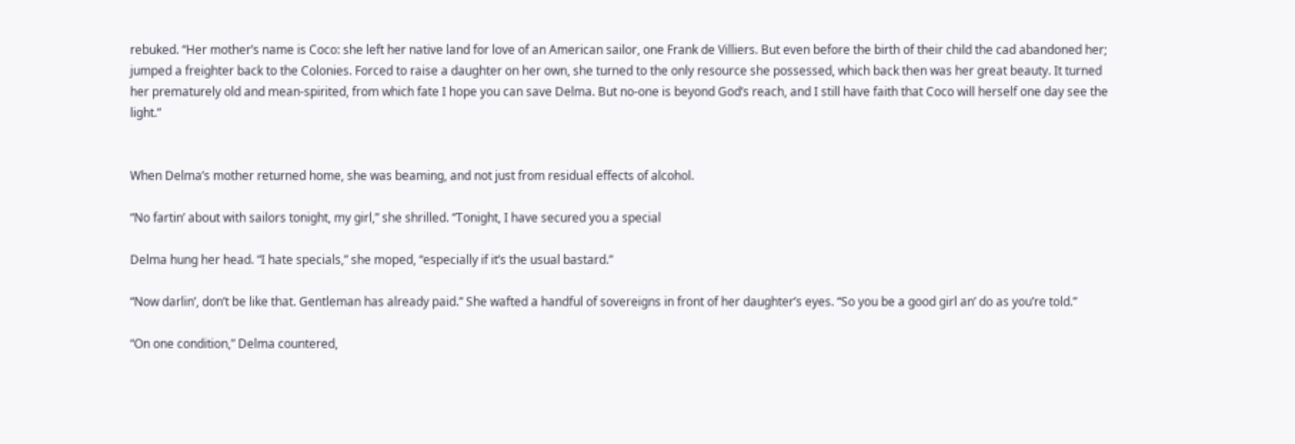rebuked. “Her mother’s name is Coco: she left her native land for love of an American sailor, one Frank de Villiers. But even before the birth of their child the cad abandoned her; jumped a freighter back to the Colonies. Forced to raise a daughter on her own, she turned to the only resource she possessed, which back then was her great beauty. It turned her prematurely old and mean-spirited, from which fate I hope you can save Delma. But no-one is beyond God’s reach, and I still have faith that Coco will herself one day see the light.”


When Delma’s mother returned home, she was beaming, and not just from residual effects of alcohol.

“No fartin’ about with sailors tonight, my girl,” she shrilled. “Tonight, I have secured you a special

Delma hung her head. “I hate specials,” she moped, “especially if it’s the usual bastard.”

“Now darlin’, don’t be like that. Gentleman has already paid.” She wafted a handful of sovereigns in front of her daughter’s eyes. “So you be a good girl an’ do as you’re told.”

“On one condition,” Delma countered,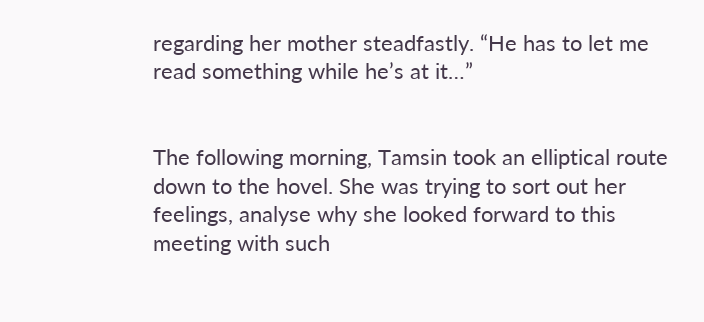regarding her mother steadfastly. “He has to let me read something while he’s at it…”


The following morning, Tamsin took an elliptical route down to the hovel. She was trying to sort out her feelings, analyse why she looked forward to this meeting with such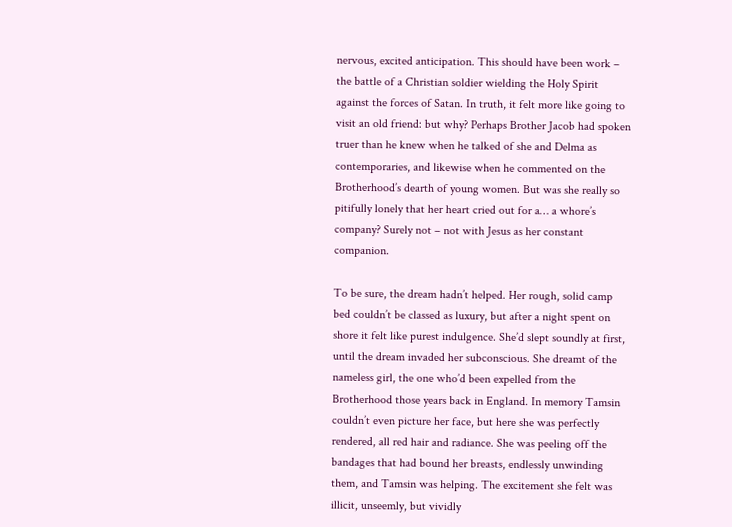nervous, excited anticipation. This should have been work – the battle of a Christian soldier wielding the Holy Spirit against the forces of Satan. In truth, it felt more like going to visit an old friend: but why? Perhaps Brother Jacob had spoken truer than he knew when he talked of she and Delma as contemporaries, and likewise when he commented on the Brotherhood’s dearth of young women. But was she really so pitifully lonely that her heart cried out for a… a whore’s company? Surely not – not with Jesus as her constant companion.

To be sure, the dream hadn’t helped. Her rough, solid camp bed couldn’t be classed as luxury, but after a night spent on shore it felt like purest indulgence. She’d slept soundly at first, until the dream invaded her subconscious. She dreamt of the nameless girl, the one who’d been expelled from the Brotherhood those years back in England. In memory Tamsin couldn’t even picture her face, but here she was perfectly rendered, all red hair and radiance. She was peeling off the bandages that had bound her breasts, endlessly unwinding them, and Tamsin was helping. The excitement she felt was illicit, unseemly, but vividly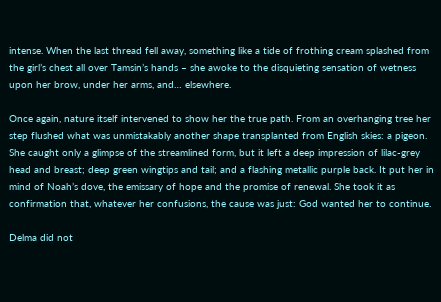intense. When the last thread fell away, something like a tide of frothing cream splashed from the girl’s chest all over Tamsin’s hands – she awoke to the disquieting sensation of wetness upon her brow, under her arms, and… elsewhere.

Once again, nature itself intervened to show her the true path. From an overhanging tree her step flushed what was unmistakably another shape transplanted from English skies: a pigeon. She caught only a glimpse of the streamlined form, but it left a deep impression of lilac-grey head and breast; deep green wingtips and tail; and a flashing metallic purple back. It put her in mind of Noah’s dove, the emissary of hope and the promise of renewal. She took it as confirmation that, whatever her confusions, the cause was just: God wanted her to continue.

Delma did not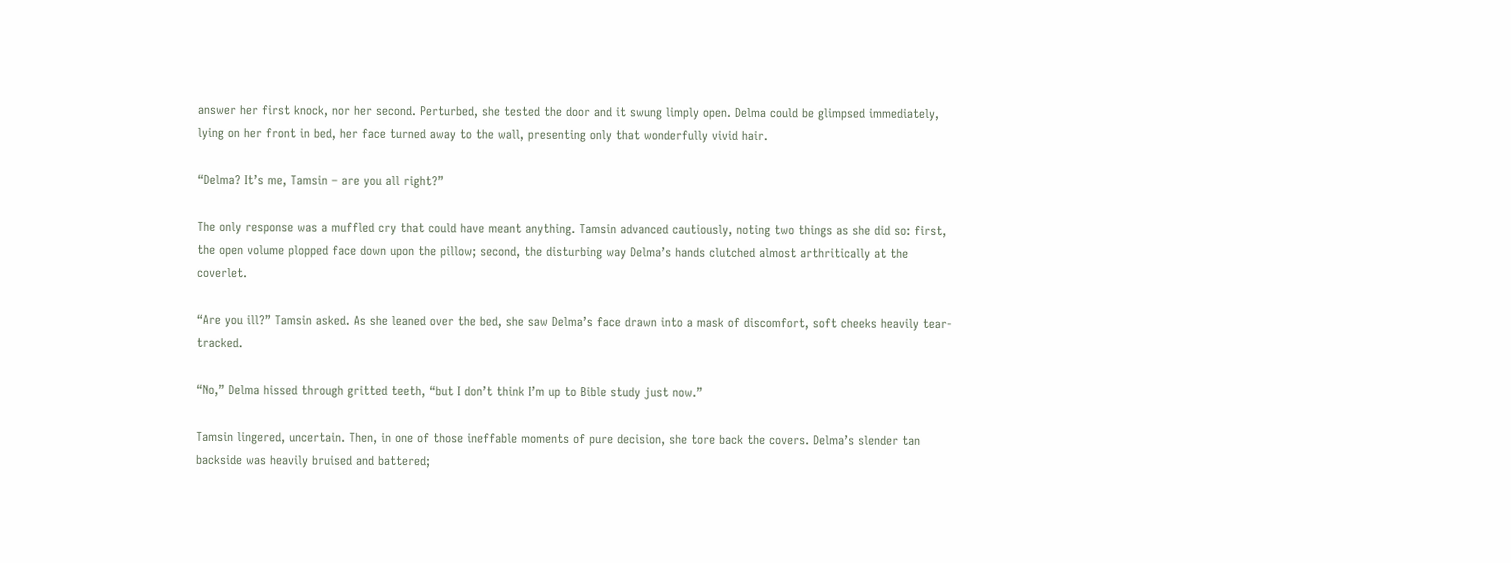answer her first knock, nor her second. Perturbed, she tested the door and it swung limply open. Delma could be glimpsed immediately, lying on her front in bed, her face turned away to the wall, presenting only that wonderfully vivid hair.

“Delma? It’s me, Tamsin – are you all right?”

The only response was a muffled cry that could have meant anything. Tamsin advanced cautiously, noting two things as she did so: first, the open volume plopped face down upon the pillow; second, the disturbing way Delma’s hands clutched almost arthritically at the coverlet.

“Are you ill?” Tamsin asked. As she leaned over the bed, she saw Delma’s face drawn into a mask of discomfort, soft cheeks heavily tear-tracked.

“No,” Delma hissed through gritted teeth, “but I don’t think I’m up to Bible study just now.”

Tamsin lingered, uncertain. Then, in one of those ineffable moments of pure decision, she tore back the covers. Delma’s slender tan backside was heavily bruised and battered;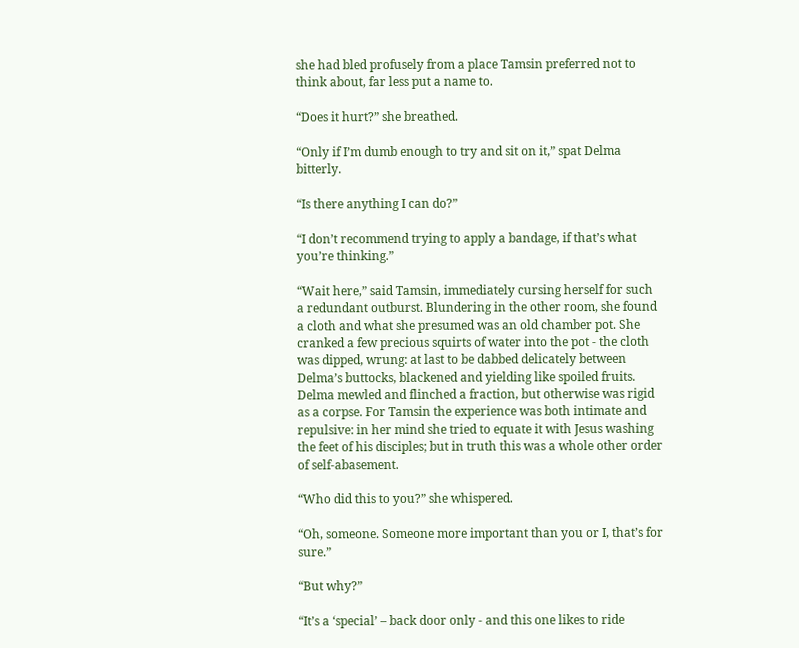she had bled profusely from a place Tamsin preferred not to think about, far less put a name to.

“Does it hurt?” she breathed.

“Only if I’m dumb enough to try and sit on it,” spat Delma bitterly.

“Is there anything I can do?”

“I don’t recommend trying to apply a bandage, if that’s what you’re thinking.”

“Wait here,” said Tamsin, immediately cursing herself for such a redundant outburst. Blundering in the other room, she found a cloth and what she presumed was an old chamber pot. She cranked a few precious squirts of water into the pot - the cloth was dipped, wrung: at last to be dabbed delicately between Delma’s buttocks, blackened and yielding like spoiled fruits. Delma mewled and flinched a fraction, but otherwise was rigid as a corpse. For Tamsin the experience was both intimate and repulsive: in her mind she tried to equate it with Jesus washing the feet of his disciples; but in truth this was a whole other order of self-abasement.

“Who did this to you?” she whispered.

“Oh, someone. Someone more important than you or I, that’s for sure.”

“But why?”

“It’s a ‘special’ – back door only - and this one likes to ride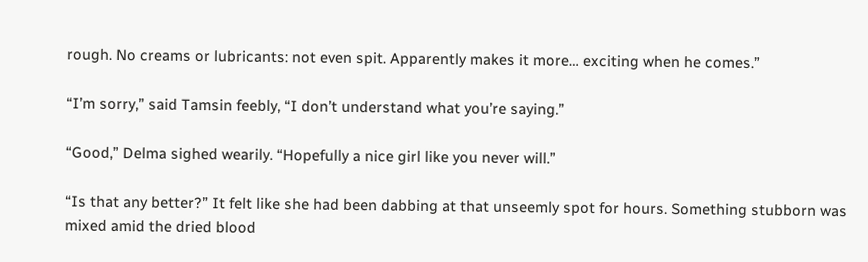rough. No creams or lubricants: not even spit. Apparently makes it more… exciting when he comes.”

“I’m sorry,” said Tamsin feebly, “I don’t understand what you’re saying.”

“Good,” Delma sighed wearily. “Hopefully a nice girl like you never will.”

“Is that any better?” It felt like she had been dabbing at that unseemly spot for hours. Something stubborn was mixed amid the dried blood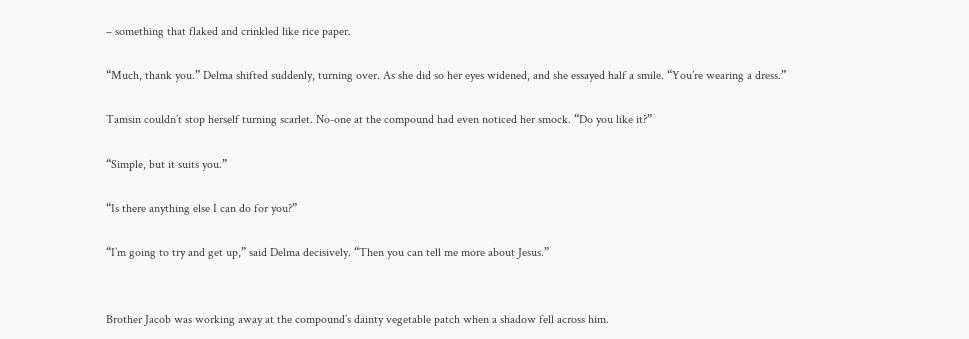– something that flaked and crinkled like rice paper.

“Much, thank you.” Delma shifted suddenly, turning over. As she did so her eyes widened, and she essayed half a smile. “You’re wearing a dress.”

Tamsin couldn’t stop herself turning scarlet. No-one at the compound had even noticed her smock. “Do you like it?”

“Simple, but it suits you.”

“Is there anything else I can do for you?”

“I’m going to try and get up,” said Delma decisively. “Then you can tell me more about Jesus.”


Brother Jacob was working away at the compound’s dainty vegetable patch when a shadow fell across him.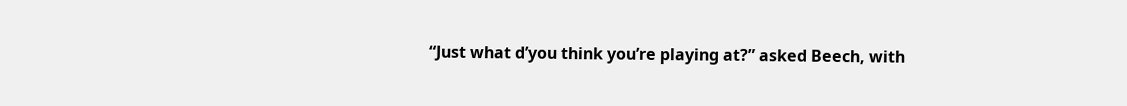“Just what d’you think you’re playing at?” asked Beech, with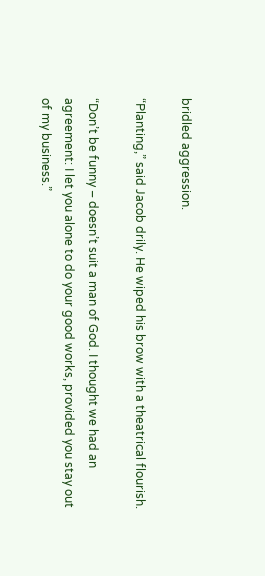bridled aggression.

“Planting,” said Jacob drily. He wiped his brow with a theatrical flourish.

“Don’t be funny – doesn’t suit a man of God. I thought we had an agreement: I let you alone to do your good works, provided you stay out of my business.”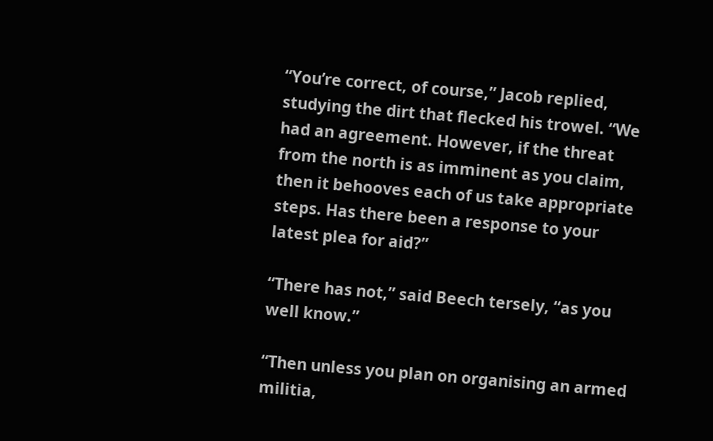“You’re correct, of course,” Jacob replied, studying the dirt that flecked his trowel. “We had an agreement. However, if the threat from the north is as imminent as you claim, then it behooves each of us take appropriate steps. Has there been a response to your latest plea for aid?”

“There has not,” said Beech tersely, “as you well know.”

“Then unless you plan on organising an armed militia,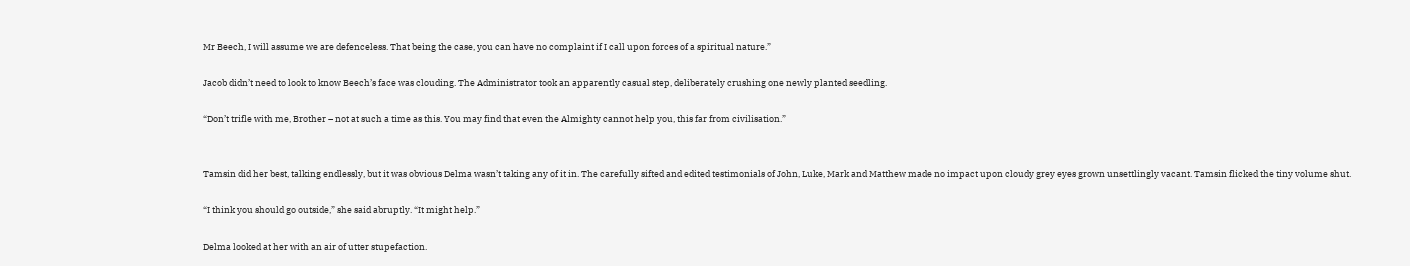Mr Beech, I will assume we are defenceless. That being the case, you can have no complaint if I call upon forces of a spiritual nature.”

Jacob didn’t need to look to know Beech’s face was clouding. The Administrator took an apparently casual step, deliberately crushing one newly planted seedling.

“Don’t trifle with me, Brother – not at such a time as this. You may find that even the Almighty cannot help you, this far from civilisation.”


Tamsin did her best, talking endlessly, but it was obvious Delma wasn’t taking any of it in. The carefully sifted and edited testimonials of John, Luke, Mark and Matthew made no impact upon cloudy grey eyes grown unsettlingly vacant. Tamsin flicked the tiny volume shut.

“I think you should go outside,” she said abruptly. “It might help.”

Delma looked at her with an air of utter stupefaction.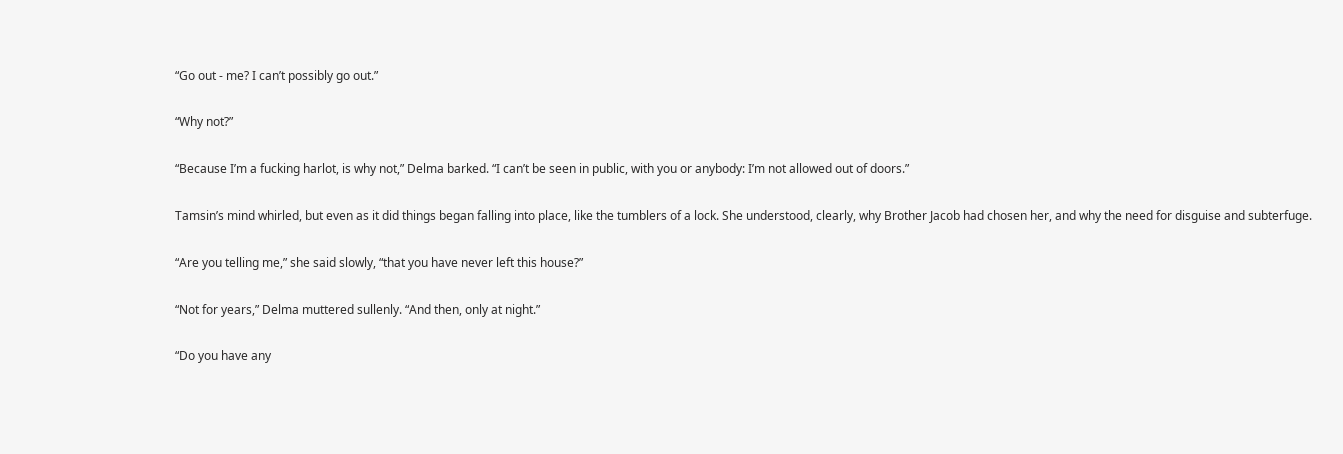“Go out - me? I can’t possibly go out.”

“Why not?”

“Because I’m a fucking harlot, is why not,” Delma barked. “I can’t be seen in public, with you or anybody: I’m not allowed out of doors.”

Tamsin’s mind whirled, but even as it did things began falling into place, like the tumblers of a lock. She understood, clearly, why Brother Jacob had chosen her, and why the need for disguise and subterfuge.

“Are you telling me,” she said slowly, “that you have never left this house?”

“Not for years,” Delma muttered sullenly. “And then, only at night.”

“Do you have any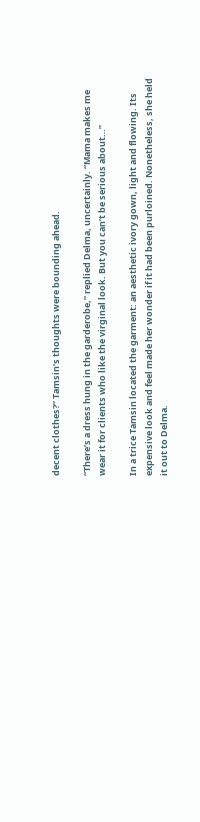decent clothes?” Tamsin’s thoughts were bounding ahead.

“There’s a dress hung in the garderobe,” replied Delma, uncertainly. “Mama makes me wear it for clients who like the virginal look. But you can’t be serious about…”

In a trice Tamsin located the garment: an aesthetic ivory gown, light and flowing. Its expensive look and feel made her wonder if it had been purloined. Nonetheless, she held it out to Delma.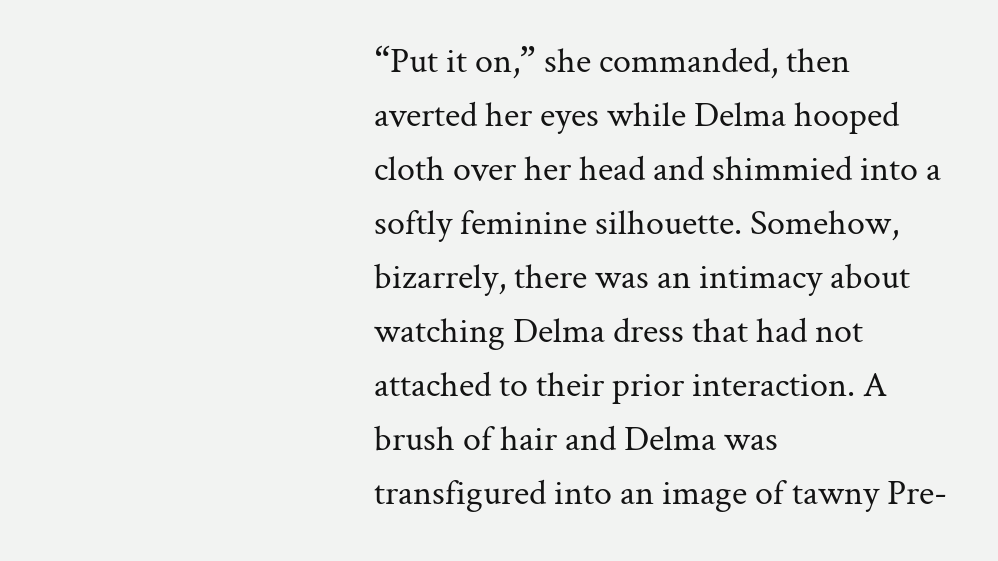“Put it on,” she commanded, then averted her eyes while Delma hooped cloth over her head and shimmied into a softly feminine silhouette. Somehow, bizarrely, there was an intimacy about watching Delma dress that had not attached to their prior interaction. A brush of hair and Delma was transfigured into an image of tawny Pre-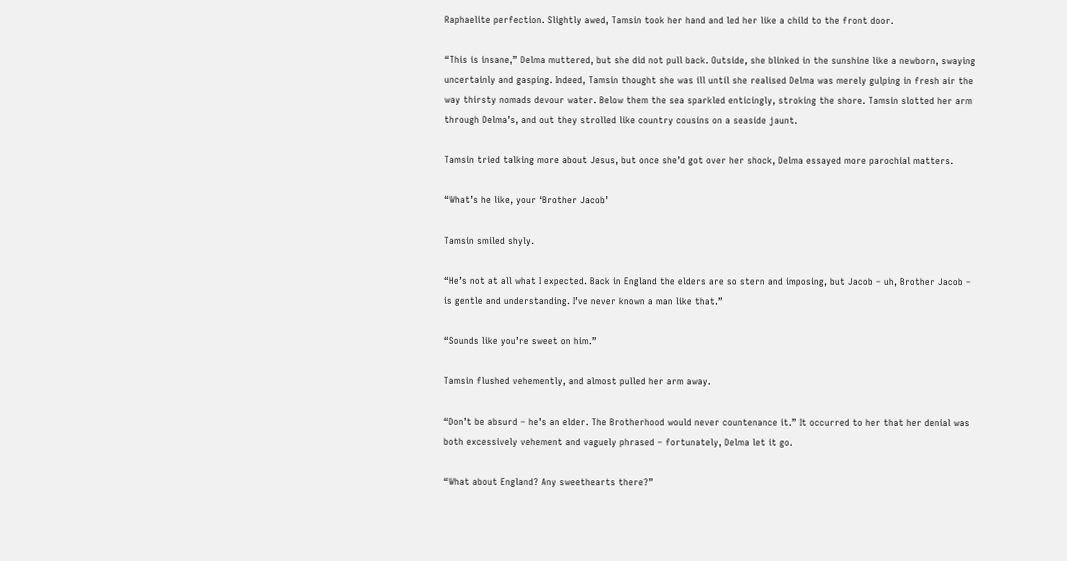Raphaelite perfection. Slightly awed, Tamsin took her hand and led her like a child to the front door.

“This is insane,” Delma muttered, but she did not pull back. Outside, she blinked in the sunshine like a newborn, swaying uncertainly and gasping. Indeed, Tamsin thought she was ill until she realised Delma was merely gulping in fresh air the way thirsty nomads devour water. Below them the sea sparkled enticingly, stroking the shore. Tamsin slotted her arm through Delma’s, and out they strolled like country cousins on a seaside jaunt.

Tamsin tried talking more about Jesus, but once she’d got over her shock, Delma essayed more parochial matters.

“What’s he like, your ‘Brother Jacob’

Tamsin smiled shyly.

“He’s not at all what I expected. Back in England the elders are so stern and imposing, but Jacob – uh, Brother Jacob – is gentle and understanding. I’ve never known a man like that.”

“Sounds like you’re sweet on him.”

Tamsin flushed vehemently, and almost pulled her arm away.

“Don’t be absurd – he’s an elder. The Brotherhood would never countenance it.” It occurred to her that her denial was both excessively vehement and vaguely phrased – fortunately, Delma let it go.

“What about England? Any sweethearts there?”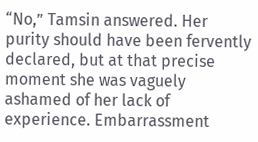“No,” Tamsin answered. Her purity should have been fervently declared, but at that precise moment she was vaguely ashamed of her lack of experience. Embarrassment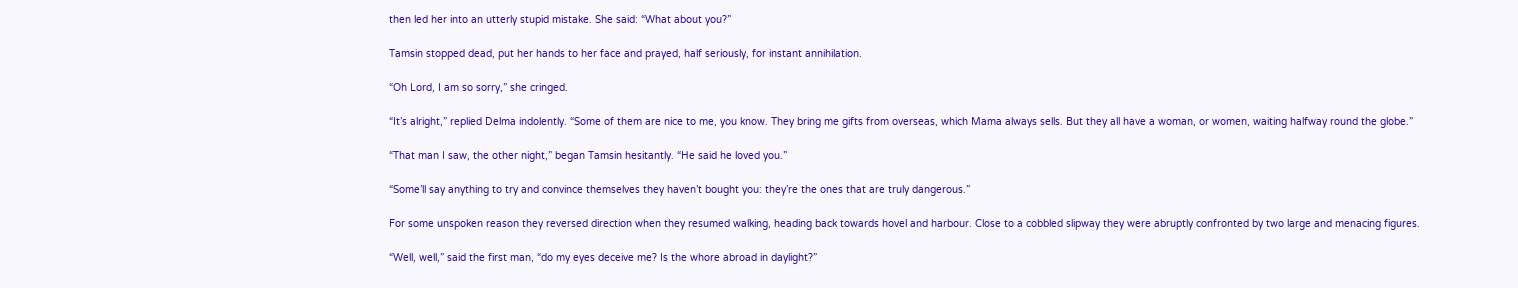then led her into an utterly stupid mistake. She said: “What about you?”

Tamsin stopped dead, put her hands to her face and prayed, half seriously, for instant annihilation.

“Oh Lord, I am so sorry,” she cringed.

“It’s alright,” replied Delma indolently. “Some of them are nice to me, you know. They bring me gifts from overseas, which Mama always sells. But they all have a woman, or women, waiting halfway round the globe.”

“That man I saw, the other night,” began Tamsin hesitantly. “He said he loved you.”

“Some’ll say anything to try and convince themselves they haven’t bought you: they’re the ones that are truly dangerous.”

For some unspoken reason they reversed direction when they resumed walking, heading back towards hovel and harbour. Close to a cobbled slipway they were abruptly confronted by two large and menacing figures.

“Well, well,” said the first man, “do my eyes deceive me? Is the whore abroad in daylight?”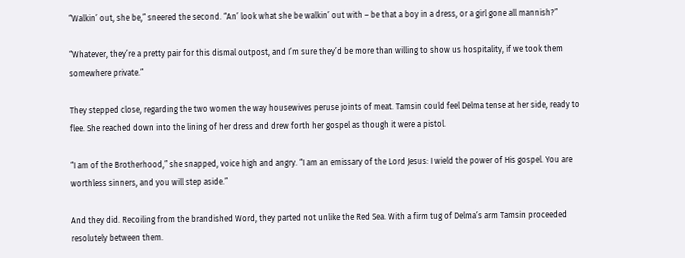“Walkin’ out, she be,” sneered the second. “An’ look what she be walkin’ out with – be that a boy in a dress, or a girl gone all mannish?”

“Whatever, they’re a pretty pair for this dismal outpost, and I’m sure they’d be more than willing to show us hospitality, if we took them somewhere private.”

They stepped close, regarding the two women the way housewives peruse joints of meat. Tamsin could feel Delma tense at her side, ready to flee. She reached down into the lining of her dress and drew forth her gospel as though it were a pistol.

“I am of the Brotherhood,” she snapped, voice high and angry. “I am an emissary of the Lord Jesus: I wield the power of His gospel. You are worthless sinners, and you will step aside.”

And they did. Recoiling from the brandished Word, they parted not unlike the Red Sea. With a firm tug of Delma’s arm Tamsin proceeded resolutely between them.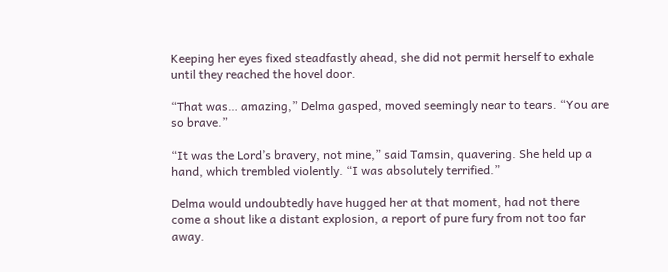Keeping her eyes fixed steadfastly ahead, she did not permit herself to exhale until they reached the hovel door.

“That was… amazing,” Delma gasped, moved seemingly near to tears. “You are so brave.”

“It was the Lord’s bravery, not mine,” said Tamsin, quavering. She held up a hand, which trembled violently. “I was absolutely terrified.”

Delma would undoubtedly have hugged her at that moment, had not there come a shout like a distant explosion, a report of pure fury from not too far away.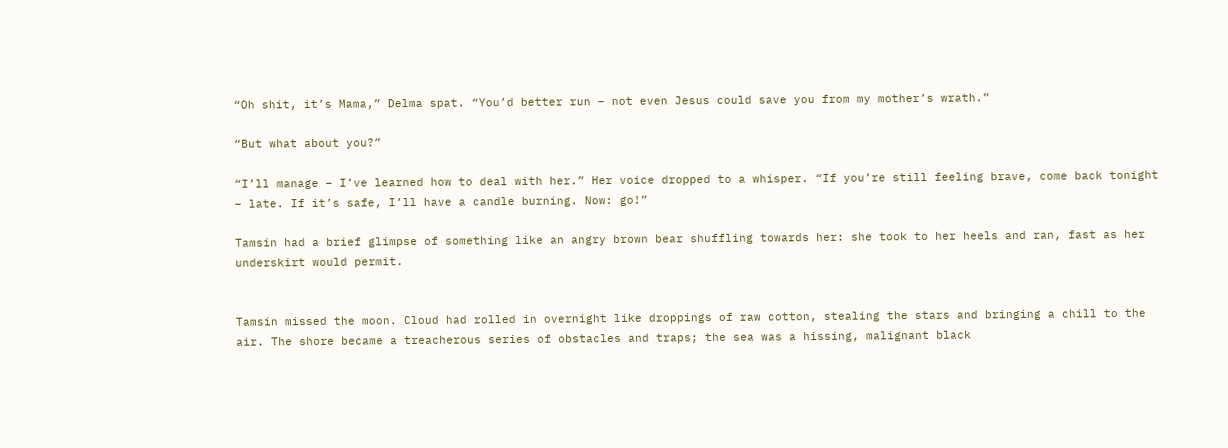“Oh shit, it’s Mama,” Delma spat. “You’d better run – not even Jesus could save you from my mother’s wrath.”

“But what about you?”

“I’ll manage – I’ve learned how to deal with her.” Her voice dropped to a whisper. “If you’re still feeling brave, come back tonight – late. If it’s safe, I’ll have a candle burning. Now: go!”

Tamsin had a brief glimpse of something like an angry brown bear shuffling towards her: she took to her heels and ran, fast as her underskirt would permit.


Tamsin missed the moon. Cloud had rolled in overnight like droppings of raw cotton, stealing the stars and bringing a chill to the air. The shore became a treacherous series of obstacles and traps; the sea was a hissing, malignant black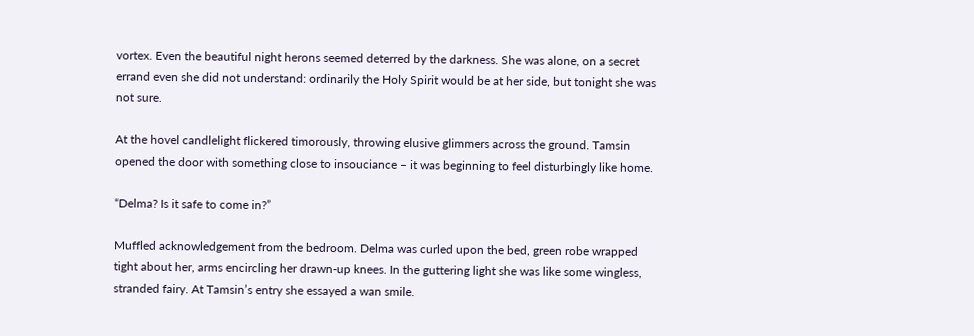vortex. Even the beautiful night herons seemed deterred by the darkness. She was alone, on a secret errand even she did not understand: ordinarily the Holy Spirit would be at her side, but tonight she was not sure.

At the hovel candlelight flickered timorously, throwing elusive glimmers across the ground. Tamsin opened the door with something close to insouciance – it was beginning to feel disturbingly like home.

“Delma? Is it safe to come in?”

Muffled acknowledgement from the bedroom. Delma was curled upon the bed, green robe wrapped tight about her, arms encircling her drawn-up knees. In the guttering light she was like some wingless, stranded fairy. At Tamsin’s entry she essayed a wan smile.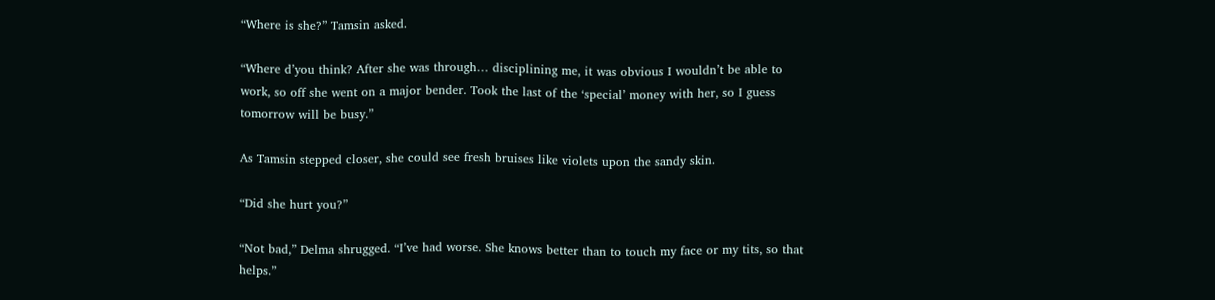“Where is she?” Tamsin asked.

“Where d’you think? After she was through… disciplining me, it was obvious I wouldn’t be able to work, so off she went on a major bender. Took the last of the ‘special’ money with her, so I guess tomorrow will be busy.”

As Tamsin stepped closer, she could see fresh bruises like violets upon the sandy skin.

“Did she hurt you?”

“Not bad,” Delma shrugged. “I’ve had worse. She knows better than to touch my face or my tits, so that helps.”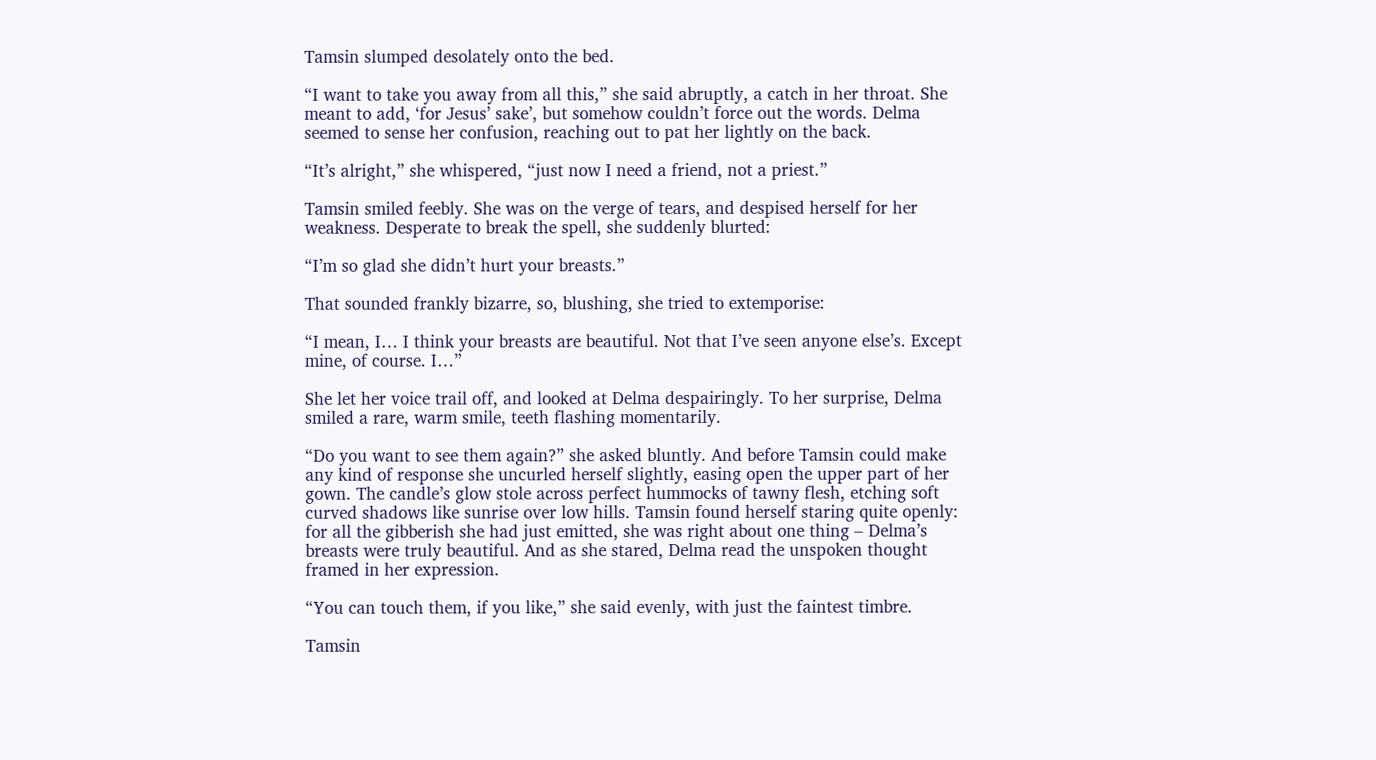Tamsin slumped desolately onto the bed.

“I want to take you away from all this,” she said abruptly, a catch in her throat. She meant to add, ‘for Jesus’ sake’, but somehow couldn’t force out the words. Delma seemed to sense her confusion, reaching out to pat her lightly on the back.

“It’s alright,” she whispered, “just now I need a friend, not a priest.”

Tamsin smiled feebly. She was on the verge of tears, and despised herself for her weakness. Desperate to break the spell, she suddenly blurted:

“I’m so glad she didn’t hurt your breasts.”

That sounded frankly bizarre, so, blushing, she tried to extemporise:

“I mean, I… I think your breasts are beautiful. Not that I’ve seen anyone else’s. Except mine, of course. I…”

She let her voice trail off, and looked at Delma despairingly. To her surprise, Delma smiled a rare, warm smile, teeth flashing momentarily.

“Do you want to see them again?” she asked bluntly. And before Tamsin could make any kind of response she uncurled herself slightly, easing open the upper part of her gown. The candle’s glow stole across perfect hummocks of tawny flesh, etching soft curved shadows like sunrise over low hills. Tamsin found herself staring quite openly: for all the gibberish she had just emitted, she was right about one thing – Delma’s breasts were truly beautiful. And as she stared, Delma read the unspoken thought framed in her expression.

“You can touch them, if you like,” she said evenly, with just the faintest timbre.

Tamsin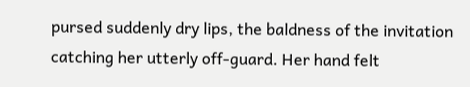pursed suddenly dry lips, the baldness of the invitation catching her utterly off-guard. Her hand felt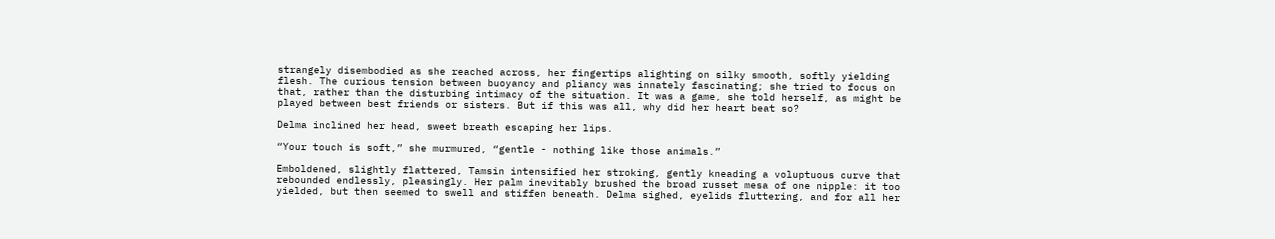strangely disembodied as she reached across, her fingertips alighting on silky smooth, softly yielding flesh. The curious tension between buoyancy and pliancy was innately fascinating; she tried to focus on that, rather than the disturbing intimacy of the situation. It was a game, she told herself, as might be played between best friends or sisters. But if this was all, why did her heart beat so?

Delma inclined her head, sweet breath escaping her lips.

“Your touch is soft,” she murmured, “gentle - nothing like those animals.”

Emboldened, slightly flattered, Tamsin intensified her stroking, gently kneading a voluptuous curve that rebounded endlessly, pleasingly. Her palm inevitably brushed the broad russet mesa of one nipple: it too yielded, but then seemed to swell and stiffen beneath. Delma sighed, eyelids fluttering, and for all her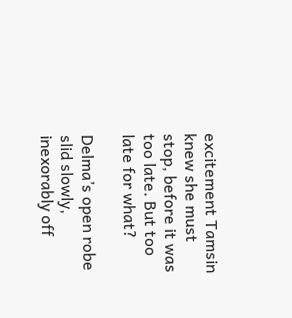excitement Tamsin knew she must stop, before it was too late. But too late for what?

Delma’s open robe slid slowly, inexorably off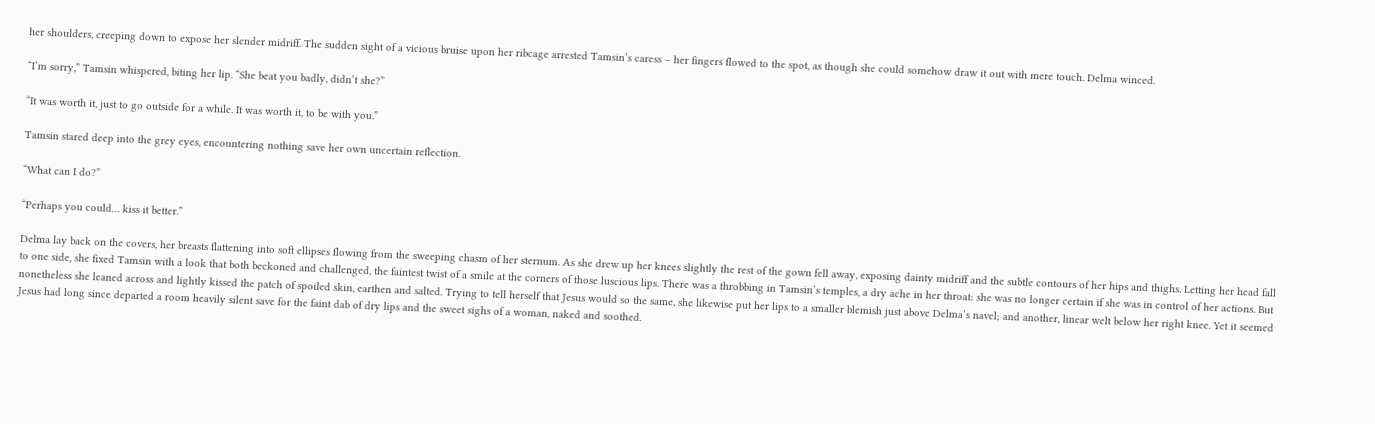her shoulders, creeping down to expose her slender midriff. The sudden sight of a vicious bruise upon her ribcage arrested Tamsin’s caress – her fingers flowed to the spot, as though she could somehow draw it out with mere touch. Delma winced.

“I’m sorry,” Tamsin whispered, biting her lip. “She beat you badly, didn’t she?”

“It was worth it, just to go outside for a while. It was worth it, to be with you.”

Tamsin stared deep into the grey eyes, encountering nothing save her own uncertain reflection.

“What can I do?”

“Perhaps you could… kiss it better.”

Delma lay back on the covers, her breasts flattening into soft ellipses flowing from the sweeping chasm of her sternum. As she drew up her knees slightly the rest of the gown fell away, exposing dainty midriff and the subtle contours of her hips and thighs. Letting her head fall to one side, she fixed Tamsin with a look that both beckoned and challenged, the faintest twist of a smile at the corners of those luscious lips. There was a throbbing in Tamsin’s temples, a dry ache in her throat: she was no longer certain if she was in control of her actions. But nonetheless she leaned across and lightly kissed the patch of spoiled skin, earthen and salted. Trying to tell herself that Jesus would so the same, she likewise put her lips to a smaller blemish just above Delma’s navel; and another, linear welt below her right knee. Yet it seemed Jesus had long since departed a room heavily silent save for the faint dab of dry lips and the sweet sighs of a woman, naked and soothed.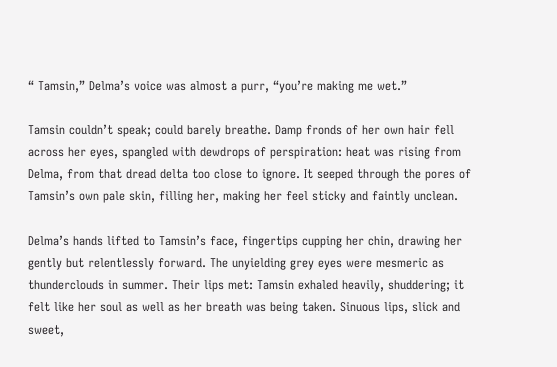“ Tamsin,” Delma’s voice was almost a purr, “you’re making me wet.”

Tamsin couldn’t speak; could barely breathe. Damp fronds of her own hair fell across her eyes, spangled with dewdrops of perspiration: heat was rising from Delma, from that dread delta too close to ignore. It seeped through the pores of Tamsin’s own pale skin, filling her, making her feel sticky and faintly unclean.

Delma’s hands lifted to Tamsin’s face, fingertips cupping her chin, drawing her gently but relentlessly forward. The unyielding grey eyes were mesmeric as thunderclouds in summer. Their lips met: Tamsin exhaled heavily, shuddering; it felt like her soul as well as her breath was being taken. Sinuous lips, slick and sweet,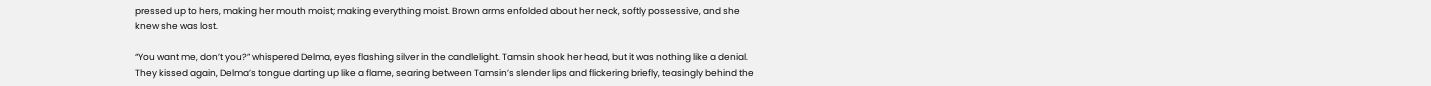pressed up to hers, making her mouth moist; making everything moist. Brown arms enfolded about her neck, softly possessive, and she knew she was lost.

“You want me, don’t you?” whispered Delma, eyes flashing silver in the candlelight. Tamsin shook her head, but it was nothing like a denial. They kissed again, Delma’s tongue darting up like a flame, searing between Tamsin’s slender lips and flickering briefly, teasingly behind the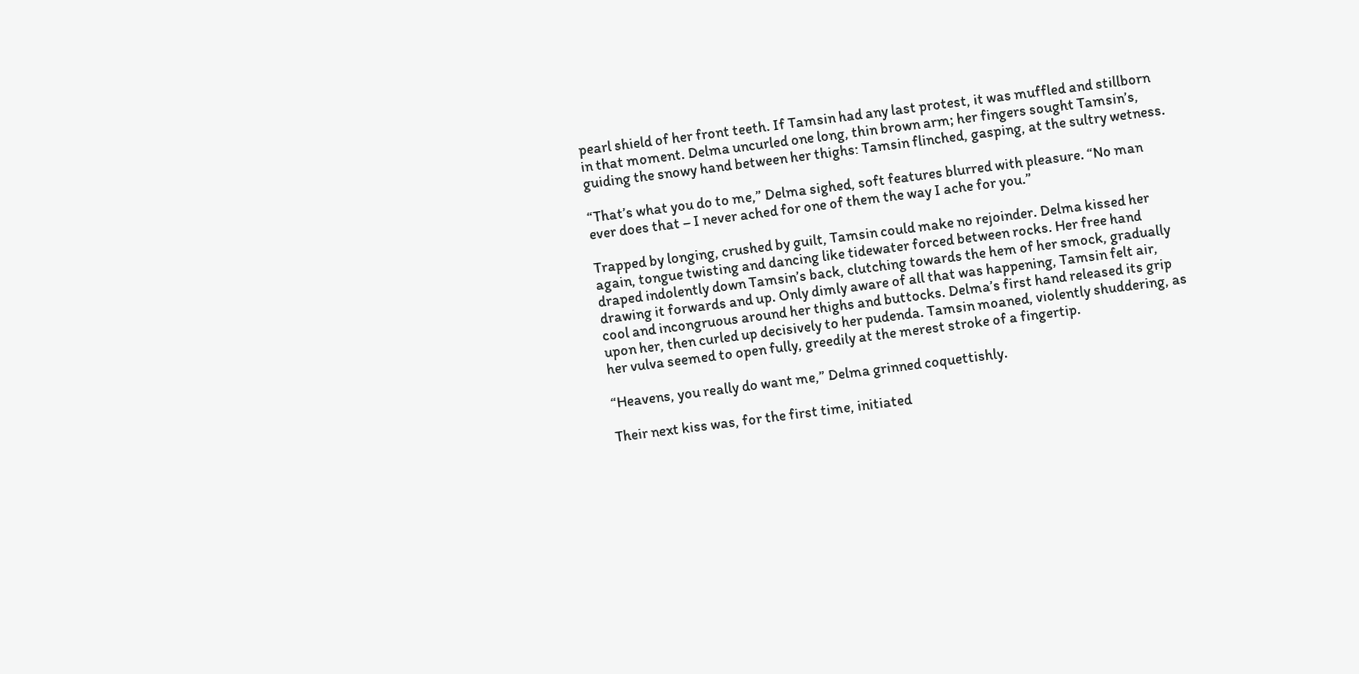pearl shield of her front teeth. If Tamsin had any last protest, it was muffled and stillborn in that moment. Delma uncurled one long, thin brown arm; her fingers sought Tamsin’s, guiding the snowy hand between her thighs: Tamsin flinched, gasping, at the sultry wetness.

“That’s what you do to me,” Delma sighed, soft features blurred with pleasure. “No man ever does that – I never ached for one of them the way I ache for you.”

Trapped by longing, crushed by guilt, Tamsin could make no rejoinder. Delma kissed her again, tongue twisting and dancing like tidewater forced between rocks. Her free hand draped indolently down Tamsin’s back, clutching towards the hem of her smock, gradually drawing it forwards and up. Only dimly aware of all that was happening, Tamsin felt air, cool and incongruous around her thighs and buttocks. Delma’s first hand released its grip upon her, then curled up decisively to her pudenda. Tamsin moaned, violently shuddering, as her vulva seemed to open fully, greedily at the merest stroke of a fingertip.

“Heavens, you really do want me,” Delma grinned coquettishly.

Their next kiss was, for the first time, initiated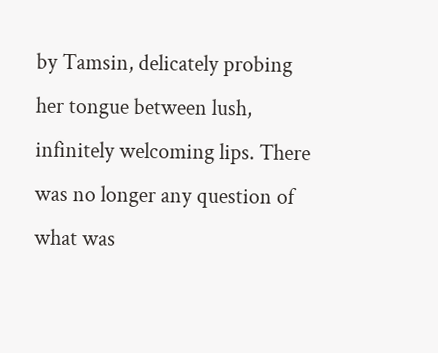by Tamsin, delicately probing her tongue between lush, infinitely welcoming lips. There was no longer any question of what was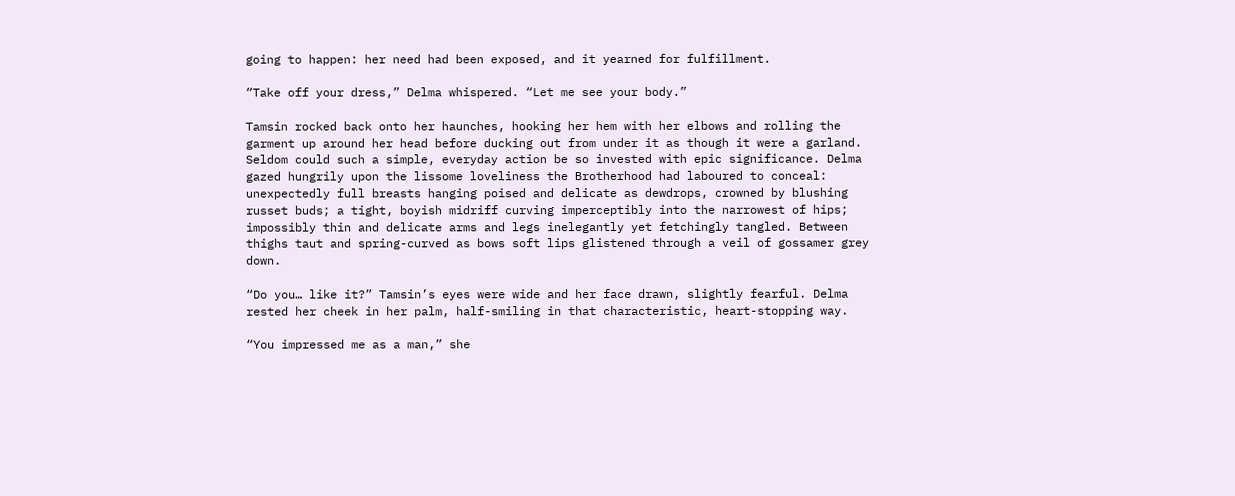going to happen: her need had been exposed, and it yearned for fulfillment.

“Take off your dress,” Delma whispered. “Let me see your body.”

Tamsin rocked back onto her haunches, hooking her hem with her elbows and rolling the garment up around her head before ducking out from under it as though it were a garland. Seldom could such a simple, everyday action be so invested with epic significance. Delma gazed hungrily upon the lissome loveliness the Brotherhood had laboured to conceal: unexpectedly full breasts hanging poised and delicate as dewdrops, crowned by blushing russet buds; a tight, boyish midriff curving imperceptibly into the narrowest of hips; impossibly thin and delicate arms and legs inelegantly yet fetchingly tangled. Between thighs taut and spring-curved as bows soft lips glistened through a veil of gossamer grey down.

“Do you… like it?” Tamsin’s eyes were wide and her face drawn, slightly fearful. Delma rested her cheek in her palm, half-smiling in that characteristic, heart-stopping way.

“You impressed me as a man,” she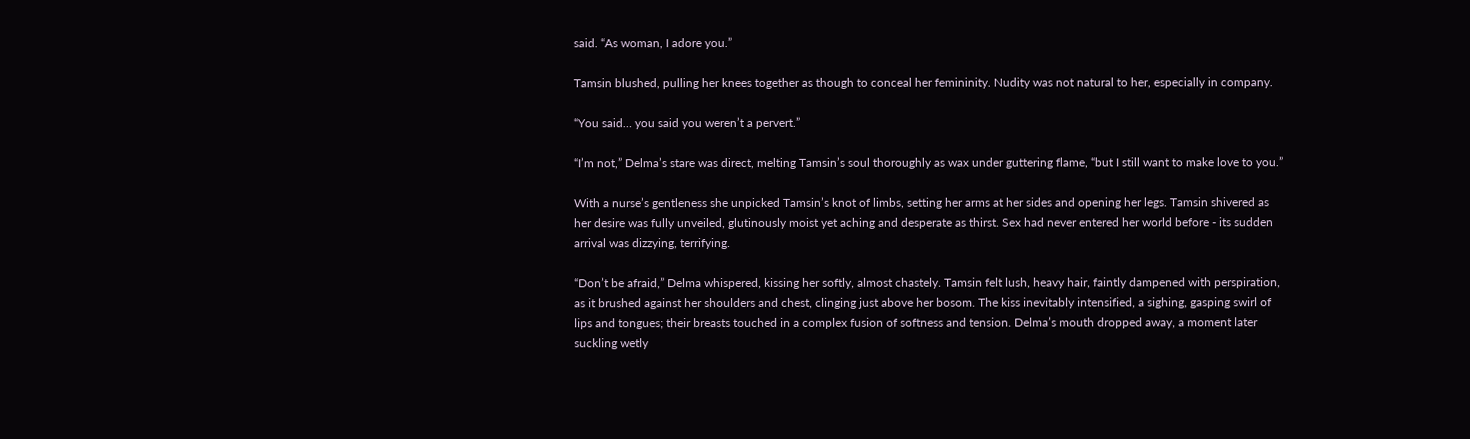said. “As woman, I adore you.”

Tamsin blushed, pulling her knees together as though to conceal her femininity. Nudity was not natural to her, especially in company.

“You said… you said you weren’t a pervert.”

“I’m not,” Delma’s stare was direct, melting Tamsin’s soul thoroughly as wax under guttering flame, “but I still want to make love to you.”

With a nurse’s gentleness she unpicked Tamsin’s knot of limbs, setting her arms at her sides and opening her legs. Tamsin shivered as her desire was fully unveiled, glutinously moist yet aching and desperate as thirst. Sex had never entered her world before - its sudden arrival was dizzying, terrifying.

“Don’t be afraid,” Delma whispered, kissing her softly, almost chastely. Tamsin felt lush, heavy hair, faintly dampened with perspiration, as it brushed against her shoulders and chest, clinging just above her bosom. The kiss inevitably intensified, a sighing, gasping swirl of lips and tongues; their breasts touched in a complex fusion of softness and tension. Delma’s mouth dropped away, a moment later suckling wetly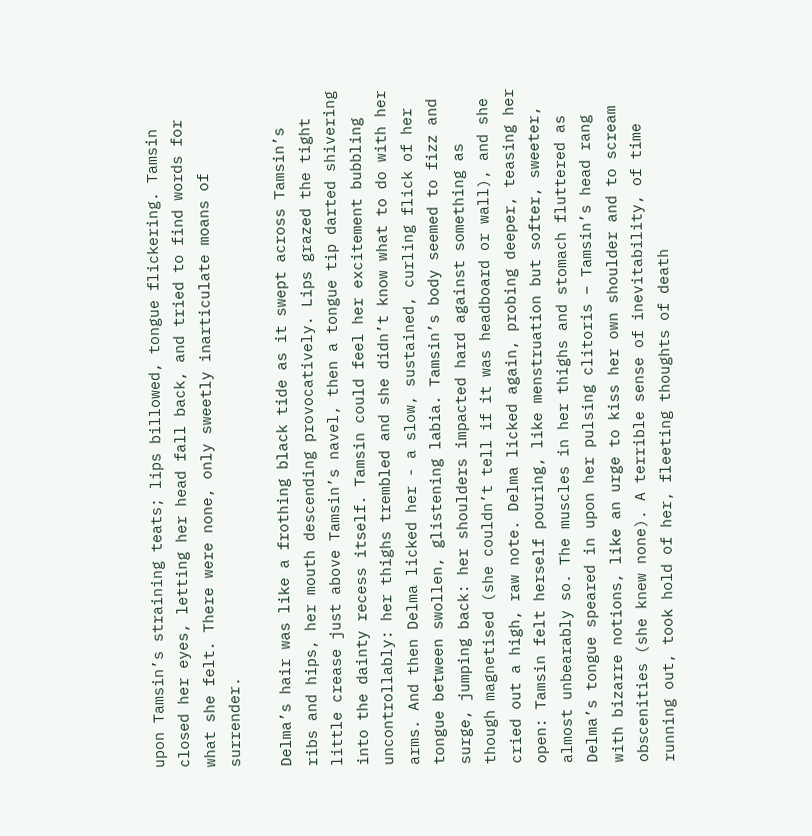upon Tamsin’s straining teats; lips billowed, tongue flickering. Tamsin closed her eyes, letting her head fall back, and tried to find words for what she felt. There were none, only sweetly inarticulate moans of surrender.

Delma’s hair was like a frothing black tide as it swept across Tamsin’s ribs and hips, her mouth descending provocatively. Lips grazed the tight little crease just above Tamsin’s navel, then a tongue tip darted shivering into the dainty recess itself. Tamsin could feel her excitement bubbling uncontrollably: her thighs trembled and she didn’t know what to do with her arms. And then Delma licked her - a slow, sustained, curling flick of her tongue between swollen, glistening labia. Tamsin’s body seemed to fizz and surge, jumping back: her shoulders impacted hard against something as though magnetised (she couldn’t tell if it was headboard or wall), and she cried out a high, raw note. Delma licked again, probing deeper, teasing her open: Tamsin felt herself pouring, like menstruation but softer, sweeter, almost unbearably so. The muscles in her thighs and stomach fluttered as Delma’s tongue speared in upon her pulsing clitoris – Tamsin’s head rang with bizarre notions, like an urge to kiss her own shoulder and to scream obscenities (she knew none). A terrible sense of inevitability, of time running out, took hold of her, fleeting thoughts of death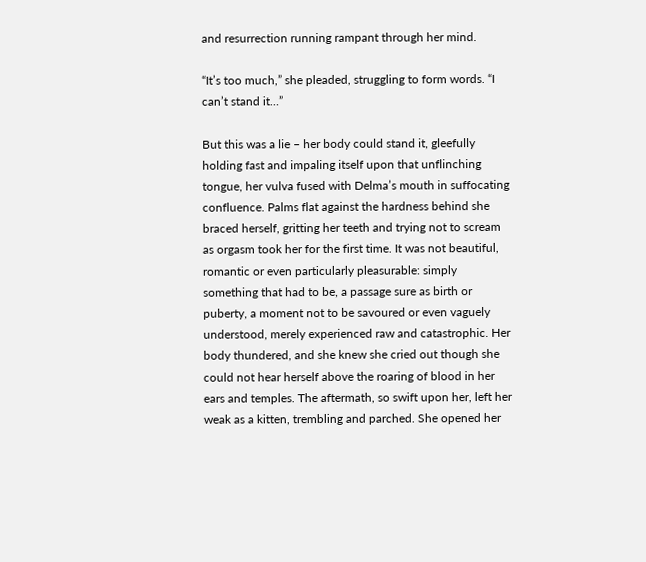and resurrection running rampant through her mind.

“It’s too much,” she pleaded, struggling to form words. “I can’t stand it…”

But this was a lie – her body could stand it, gleefully holding fast and impaling itself upon that unflinching tongue, her vulva fused with Delma’s mouth in suffocating confluence. Palms flat against the hardness behind she braced herself, gritting her teeth and trying not to scream as orgasm took her for the first time. It was not beautiful, romantic or even particularly pleasurable: simply something that had to be, a passage sure as birth or puberty, a moment not to be savoured or even vaguely understood, merely experienced raw and catastrophic. Her body thundered, and she knew she cried out though she could not hear herself above the roaring of blood in her ears and temples. The aftermath, so swift upon her, left her weak as a kitten, trembling and parched. She opened her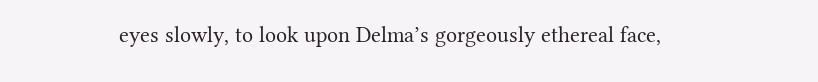eyes slowly, to look upon Delma’s gorgeously ethereal face,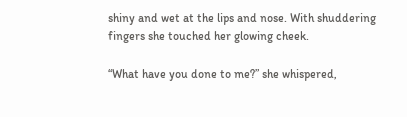shiny and wet at the lips and nose. With shuddering fingers she touched her glowing cheek.

“What have you done to me?” she whispered,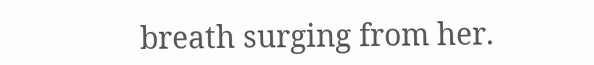breath surging from her.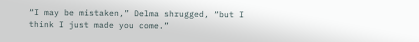“I may be mistaken,” Delma shrugged, “but I think I just made you come.”